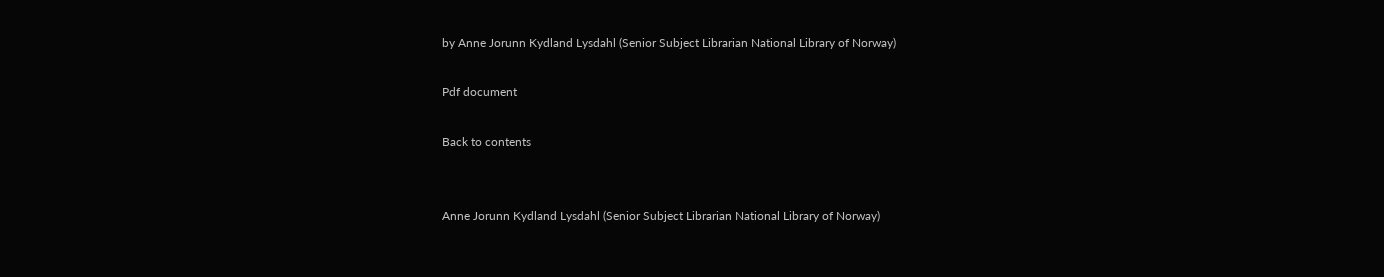by Anne Jorunn Kydland Lysdahl (Senior Subject Librarian National Library of Norway)

Pdf document

Back to contents


Anne Jorunn Kydland Lysdahl (Senior Subject Librarian National Library of Norway)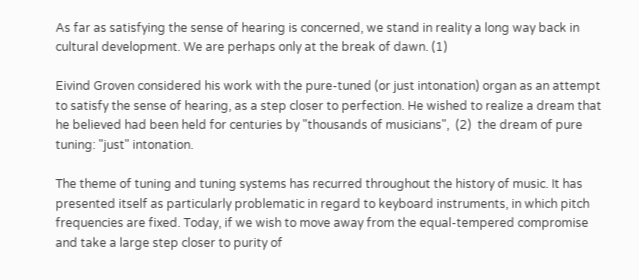As far as satisfying the sense of hearing is concerned, we stand in reality a long way back in cultural development. We are perhaps only at the break of dawn. (1)

Eivind Groven considered his work with the pure-tuned (or just intonation) organ as an attempt to satisfy the sense of hearing, as a step closer to perfection. He wished to realize a dream that he believed had been held for centuries by "thousands of musicians",  (2)  the dream of pure tuning: "just" intonation.

The theme of tuning and tuning systems has recurred throughout the history of music. It has presented itself as particularly problematic in regard to keyboard instruments, in which pitch frequencies are fixed. Today, if we wish to move away from the equal-tempered compromise and take a large step closer to purity of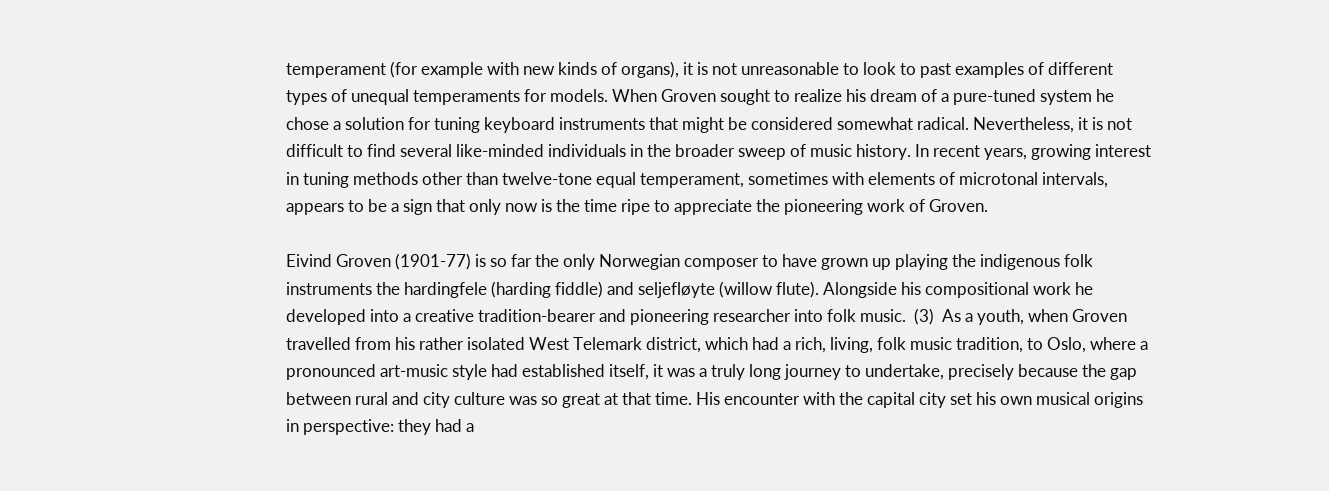temperament (for example with new kinds of organs), it is not unreasonable to look to past examples of different types of unequal temperaments for models. When Groven sought to realize his dream of a pure-tuned system he chose a solution for tuning keyboard instruments that might be considered somewhat radical. Nevertheless, it is not difficult to find several like-minded individuals in the broader sweep of music history. In recent years, growing interest in tuning methods other than twelve-tone equal temperament, sometimes with elements of microtonal intervals, appears to be a sign that only now is the time ripe to appreciate the pioneering work of Groven.

Eivind Groven (1901-77) is so far the only Norwegian composer to have grown up playing the indigenous folk instruments the hardingfele (harding fiddle) and seljefløyte (willow flute). Alongside his compositional work he developed into a creative tradition-bearer and pioneering researcher into folk music.  (3)  As a youth, when Groven travelled from his rather isolated West Telemark district, which had a rich, living, folk music tradition, to Oslo, where a pronounced art-music style had established itself, it was a truly long journey to undertake, precisely because the gap between rural and city culture was so great at that time. His encounter with the capital city set his own musical origins in perspective: they had a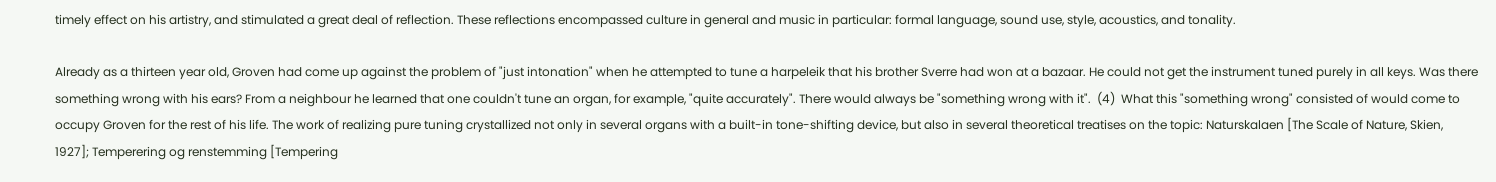timely effect on his artistry, and stimulated a great deal of reflection. These reflections encompassed culture in general and music in particular: formal language, sound use, style, acoustics, and tonality.

Already as a thirteen year old, Groven had come up against the problem of "just intonation" when he attempted to tune a harpeleik that his brother Sverre had won at a bazaar. He could not get the instrument tuned purely in all keys. Was there something wrong with his ears? From a neighbour he learned that one couldn't tune an organ, for example, "quite accurately". There would always be "something wrong with it".  (4)  What this "something wrong" consisted of would come to occupy Groven for the rest of his life. The work of realizing pure tuning crystallized not only in several organs with a built-in tone-shifting device, but also in several theoretical treatises on the topic: Naturskalaen [The Scale of Nature, Skien, 1927]; Temperering og renstemming [Tempering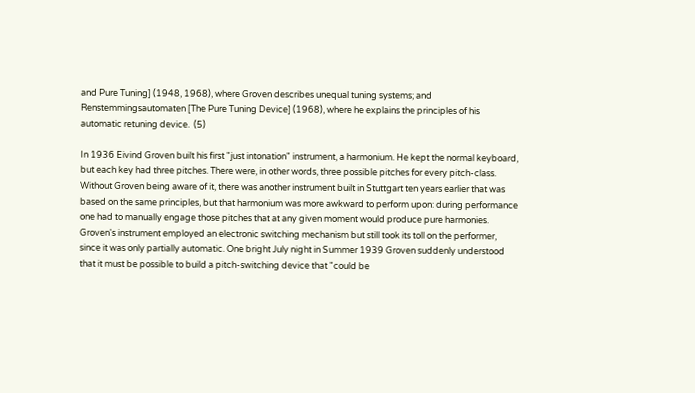and Pure Tuning] (1948, 1968), where Groven describes unequal tuning systems; and Renstemmingsautomaten [The Pure Tuning Device] (1968), where he explains the principles of his automatic retuning device.  (5)

In 1936 Eivind Groven built his first "just intonation" instrument, a harmonium. He kept the normal keyboard, but each key had three pitches. There were, in other words, three possible pitches for every pitch-class. Without Groven being aware of it, there was another instrument built in Stuttgart ten years earlier that was based on the same principles, but that harmonium was more awkward to perform upon: during performance one had to manually engage those pitches that at any given moment would produce pure harmonies. Groven's instrument employed an electronic switching mechanism but still took its toll on the performer, since it was only partially automatic. One bright July night in Summer 1939 Groven suddenly understood that it must be possible to build a pitch-switching device that "could be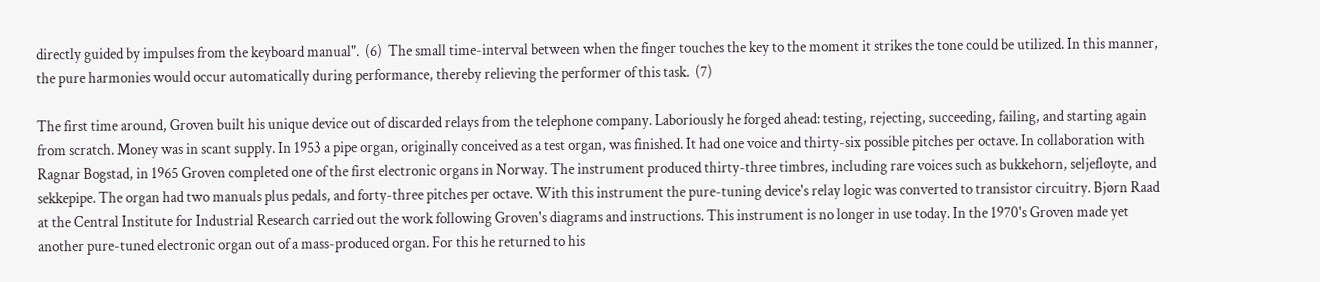directly guided by impulses from the keyboard manual".  (6)  The small time-interval between when the finger touches the key to the moment it strikes the tone could be utilized. In this manner, the pure harmonies would occur automatically during performance, thereby relieving the performer of this task.  (7)

The first time around, Groven built his unique device out of discarded relays from the telephone company. Laboriously he forged ahead: testing, rejecting, succeeding, failing, and starting again from scratch. Money was in scant supply. In 1953 a pipe organ, originally conceived as a test organ, was finished. It had one voice and thirty-six possible pitches per octave. In collaboration with Ragnar Bogstad, in 1965 Groven completed one of the first electronic organs in Norway. The instrument produced thirty-three timbres, including rare voices such as bukkehorn, seljefløyte, and sekkepipe. The organ had two manuals plus pedals, and forty-three pitches per octave. With this instrument the pure-tuning device's relay logic was converted to transistor circuitry. Bjørn Raad at the Central Institute for Industrial Research carried out the work following Groven's diagrams and instructions. This instrument is no longer in use today. In the 1970's Groven made yet another pure-tuned electronic organ out of a mass-produced organ. For this he returned to his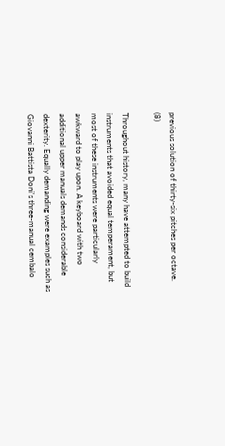previous solution of thirty-six pitches per octave.  (8)

Throughout history, many have attempted to build instruments that avoided equal temperament, but most of these instruments were particularly awkward to play upon. A keyboard with two additional upper manuals demands considerable dexterity. Equally demanding were examples such as Giovanni Battista Doni's three-manual cembalo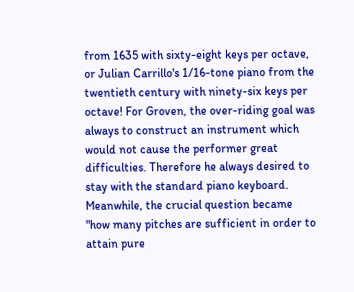from 1635 with sixty-eight keys per octave, or Julian Carrillo's 1/16-tone piano from the twentieth century with ninety-six keys per octave! For Groven, the over-riding goal was always to construct an instrument which would not cause the performer great difficulties. Therefore he always desired to stay with the standard piano keyboard. Meanwhile, the crucial question became "how many pitches are sufficient in order to attain pure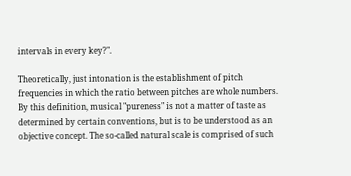intervals in every key?".

Theoretically, just intonation is the establishment of pitch frequencies in which the ratio between pitches are whole numbers. By this definition, musical "pureness" is not a matter of taste as determined by certain conventions, but is to be understood as an objective concept. The so-called natural scale is comprised of such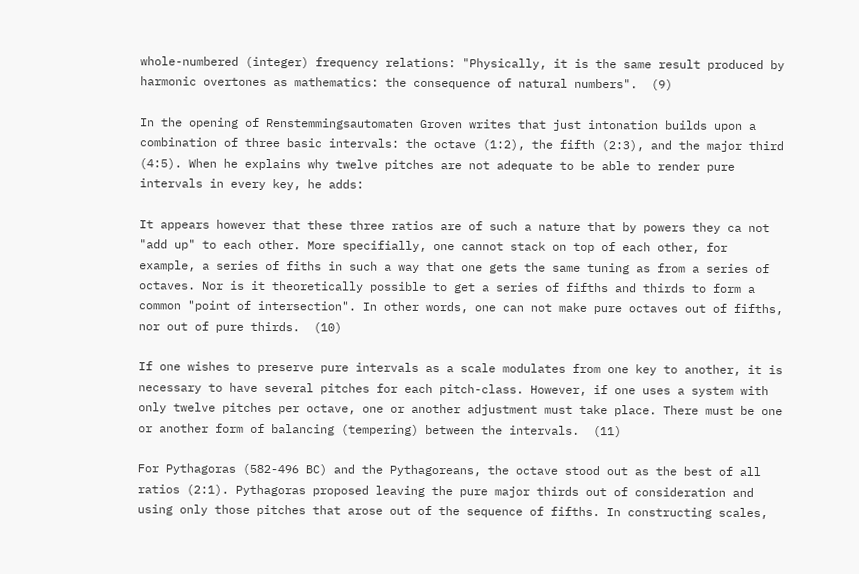whole-numbered (integer) frequency relations: "Physically, it is the same result produced by harmonic overtones as mathematics: the consequence of natural numbers".  (9)

In the opening of Renstemmingsautomaten Groven writes that just intonation builds upon a combination of three basic intervals: the octave (1:2), the fifth (2:3), and the major third (4:5). When he explains why twelve pitches are not adequate to be able to render pure intervals in every key, he adds:

It appears however that these three ratios are of such a nature that by powers they ca not "add up" to each other. More specifially, one cannot stack on top of each other, for example, a series of fiths in such a way that one gets the same tuning as from a series of octaves. Nor is it theoretically possible to get a series of fifths and thirds to form a common "point of intersection". In other words, one can not make pure octaves out of fifths, nor out of pure thirds.  (10)

If one wishes to preserve pure intervals as a scale modulates from one key to another, it is necessary to have several pitches for each pitch-class. However, if one uses a system with only twelve pitches per octave, one or another adjustment must take place. There must be one or another form of balancing (tempering) between the intervals.  (11)

For Pythagoras (582-496 BC) and the Pythagoreans, the octave stood out as the best of all ratios (2:1). Pythagoras proposed leaving the pure major thirds out of consideration and using only those pitches that arose out of the sequence of fifths. In constructing scales,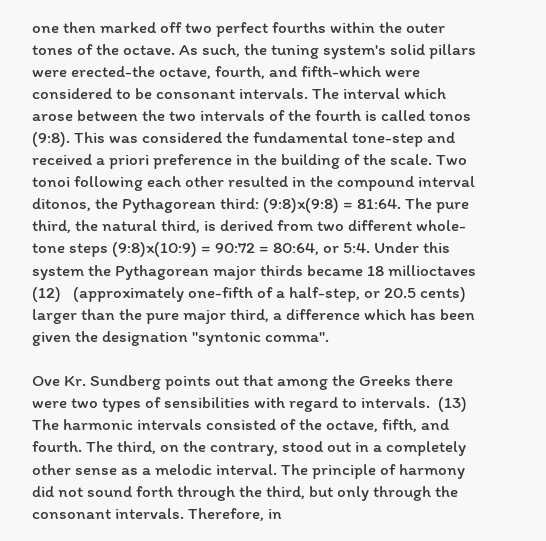one then marked off two perfect fourths within the outer tones of the octave. As such, the tuning system's solid pillars were erected-the octave, fourth, and fifth-which were considered to be consonant intervals. The interval which arose between the two intervals of the fourth is called tonos (9:8). This was considered the fundamental tone-step and received a priori preference in the building of the scale. Two tonoi following each other resulted in the compound interval ditonos, the Pythagorean third: (9:8)x(9:8) = 81:64. The pure third, the natural third, is derived from two different whole-tone steps (9:8)x(10:9) = 90:72 = 80:64, or 5:4. Under this system the Pythagorean major thirds became 18 millioctaves  (12)   (approximately one-fifth of a half-step, or 20.5 cents) larger than the pure major third, a difference which has been given the designation "syntonic comma".

Ove Kr. Sundberg points out that among the Greeks there were two types of sensibilities with regard to intervals.  (13)   The harmonic intervals consisted of the octave, fifth, and fourth. The third, on the contrary, stood out in a completely other sense as a melodic interval. The principle of harmony did not sound forth through the third, but only through the consonant intervals. Therefore, in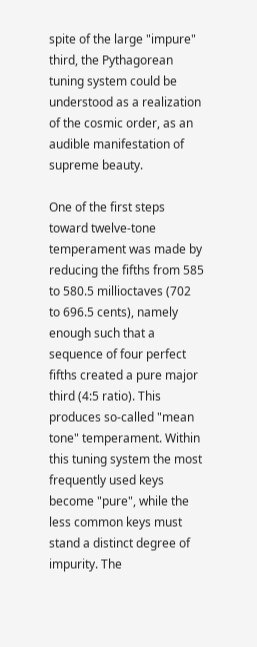spite of the large "impure" third, the Pythagorean tuning system could be understood as a realization of the cosmic order, as an audible manifestation of supreme beauty.

One of the first steps toward twelve-tone temperament was made by reducing the fifths from 585 to 580.5 millioctaves (702 to 696.5 cents), namely enough such that a sequence of four perfect fifths created a pure major third (4:5 ratio). This produces so-called "mean tone" temperament. Within this tuning system the most frequently used keys become "pure", while the less common keys must stand a distinct degree of impurity. The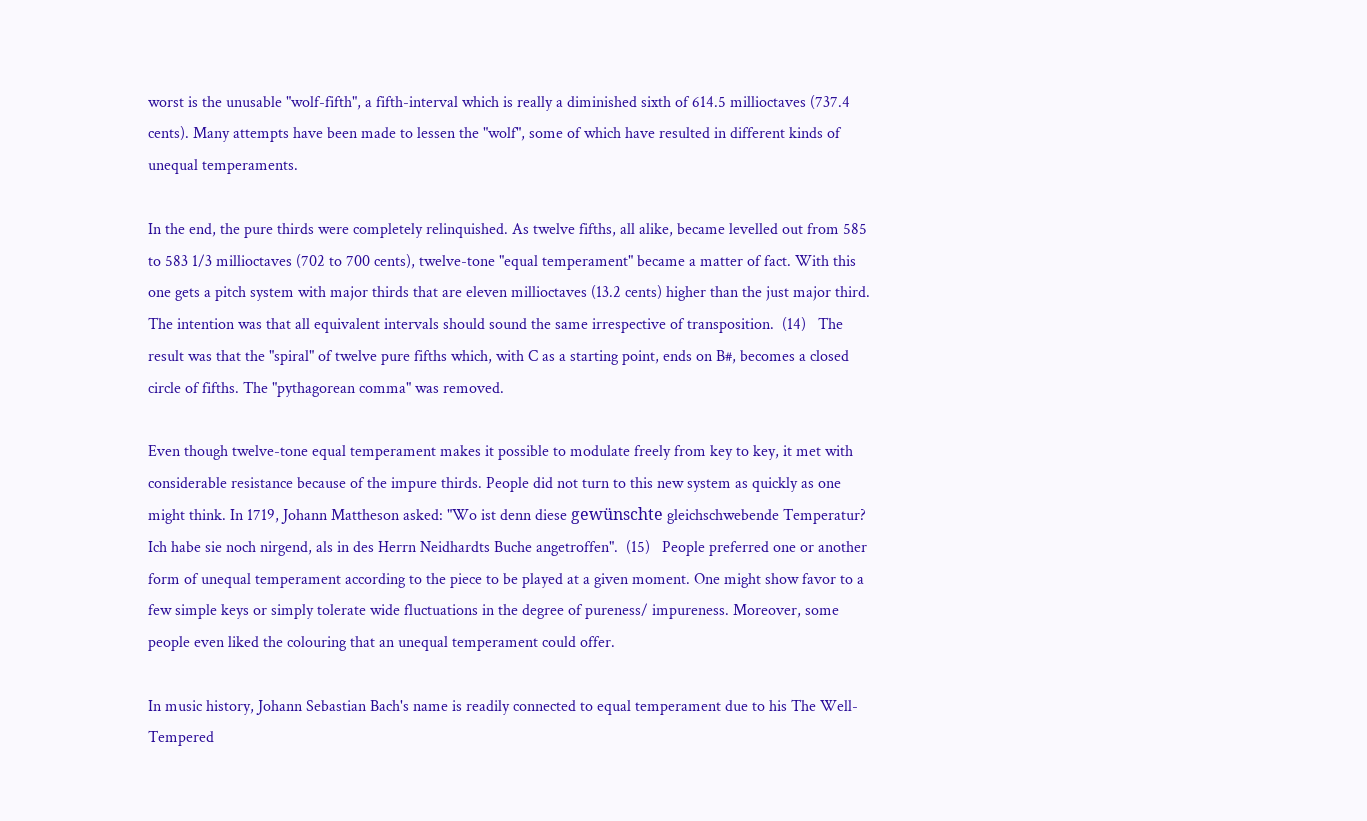worst is the unusable "wolf-fifth", a fifth-interval which is really a diminished sixth of 614.5 millioctaves (737.4 cents). Many attempts have been made to lessen the "wolf", some of which have resulted in different kinds of unequal temperaments.

In the end, the pure thirds were completely relinquished. As twelve fifths, all alike, became levelled out from 585 to 583 1/3 millioctaves (702 to 700 cents), twelve-tone "equal temperament" became a matter of fact. With this one gets a pitch system with major thirds that are eleven millioctaves (13.2 cents) higher than the just major third. The intention was that all equivalent intervals should sound the same irrespective of transposition.  (14)   The result was that the "spiral" of twelve pure fifths which, with C as a starting point, ends on B#, becomes a closed circle of fifths. The "pythagorean comma" was removed.

Even though twelve-tone equal temperament makes it possible to modulate freely from key to key, it met with considerable resistance because of the impure thirds. People did not turn to this new system as quickly as one might think. In 1719, Johann Mattheson asked: "Wo ist denn diese gewünschte gleichschwebende Temperatur? Ich habe sie noch nirgend, als in des Herrn Neidhardts Buche angetroffen".  (15)   People preferred one or another form of unequal temperament according to the piece to be played at a given moment. One might show favor to a few simple keys or simply tolerate wide fluctuations in the degree of pureness/ impureness. Moreover, some people even liked the colouring that an unequal temperament could offer.

In music history, Johann Sebastian Bach's name is readily connected to equal temperament due to his The Well-Tempered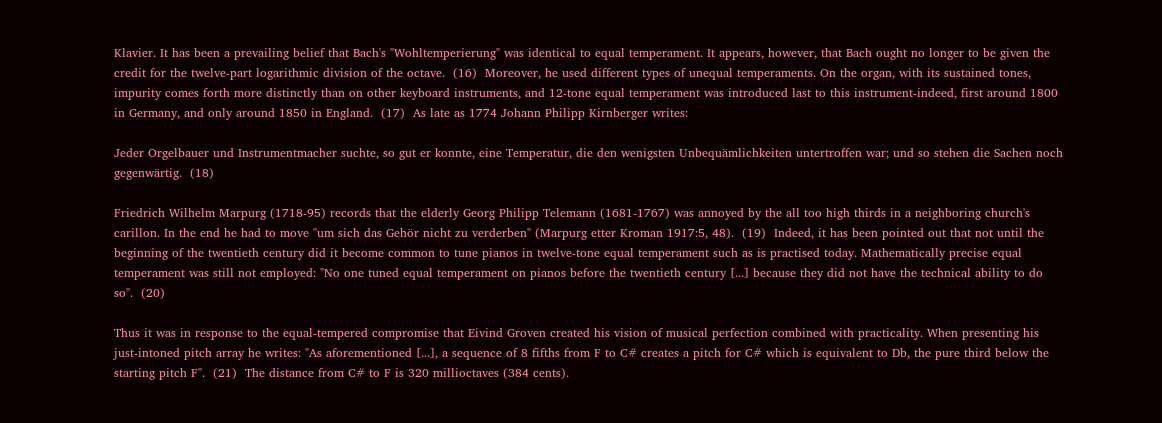Klavier. It has been a prevailing belief that Bach's "Wohltemperierung" was identical to equal temperament. It appears, however, that Bach ought no longer to be given the credit for the twelve-part logarithmic division of the octave.  (16)  Moreover, he used different types of unequal temperaments. On the organ, with its sustained tones, impurity comes forth more distinctly than on other keyboard instruments, and 12-tone equal temperament was introduced last to this instrument-indeed, first around 1800 in Germany, and only around 1850 in England.  (17)  As late as 1774 Johann Philipp Kirnberger writes:

Jeder Orgelbauer und Instrumentmacher suchte, so gut er konnte, eine Temperatur, die den wenigsten Unbequämlichkeiten untertroffen war; und so stehen die Sachen noch gegenwärtig.  (18)

Friedrich Wilhelm Marpurg (1718-95) records that the elderly Georg Philipp Telemann (1681-1767) was annoyed by the all too high thirds in a neighboring church's carillon. In the end he had to move "um sich das Gehör nicht zu verderben" (Marpurg etter Kroman 1917:5, 48).  (19)  Indeed, it has been pointed out that not until the beginning of the twentieth century did it become common to tune pianos in twelve-tone equal temperament such as is practised today. Mathematically precise equal temperament was still not employed: "No one tuned equal temperament on pianos before the twentieth century [...] because they did not have the technical ability to do so".  (20)

Thus it was in response to the equal-tempered compromise that Eivind Groven created his vision of musical perfection combined with practicality. When presenting his just-intoned pitch array he writes: "As aforementioned [...], a sequence of 8 fifths from F to C# creates a pitch for C# which is equivalent to Db, the pure third below the starting pitch F".  (21)  The distance from C# to F is 320 millioctaves (384 cents).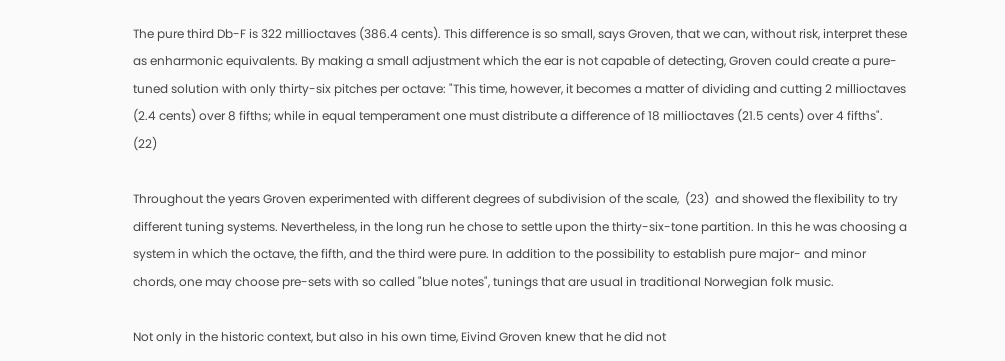The pure third Db-F is 322 millioctaves (386.4 cents). This difference is so small, says Groven, that we can, without risk, interpret these as enharmonic equivalents. By making a small adjustment which the ear is not capable of detecting, Groven could create a pure-tuned solution with only thirty-six pitches per octave: "This time, however, it becomes a matter of dividing and cutting 2 millioctaves (2.4 cents) over 8 fifths; while in equal temperament one must distribute a difference of 18 millioctaves (21.5 cents) over 4 fifths".  (22)

Throughout the years Groven experimented with different degrees of subdivision of the scale,  (23)  and showed the flexibility to try different tuning systems. Nevertheless, in the long run he chose to settle upon the thirty-six-tone partition. In this he was choosing a system in which the octave, the fifth, and the third were pure. In addition to the possibility to establish pure major- and minor chords, one may choose pre-sets with so called "blue notes", tunings that are usual in traditional Norwegian folk music.

Not only in the historic context, but also in his own time, Eivind Groven knew that he did not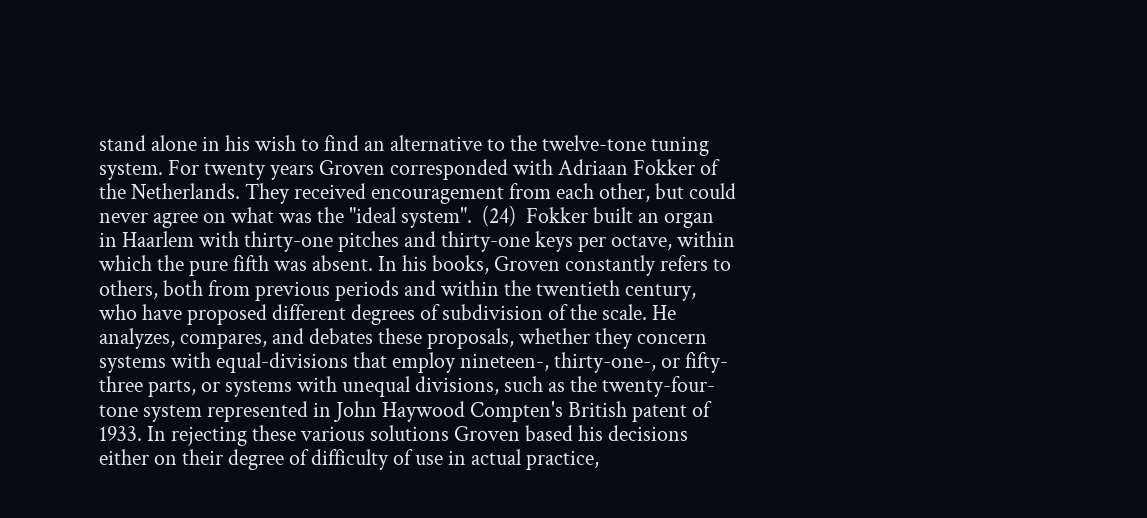stand alone in his wish to find an alternative to the twelve-tone tuning system. For twenty years Groven corresponded with Adriaan Fokker of the Netherlands. They received encouragement from each other, but could never agree on what was the "ideal system".  (24)  Fokker built an organ in Haarlem with thirty-one pitches and thirty-one keys per octave, within which the pure fifth was absent. In his books, Groven constantly refers to others, both from previous periods and within the twentieth century, who have proposed different degrees of subdivision of the scale. He analyzes, compares, and debates these proposals, whether they concern systems with equal-divisions that employ nineteen-, thirty-one-, or fifty-three parts, or systems with unequal divisions, such as the twenty-four-tone system represented in John Haywood Compten's British patent of 1933. In rejecting these various solutions Groven based his decisions either on their degree of difficulty of use in actual practice,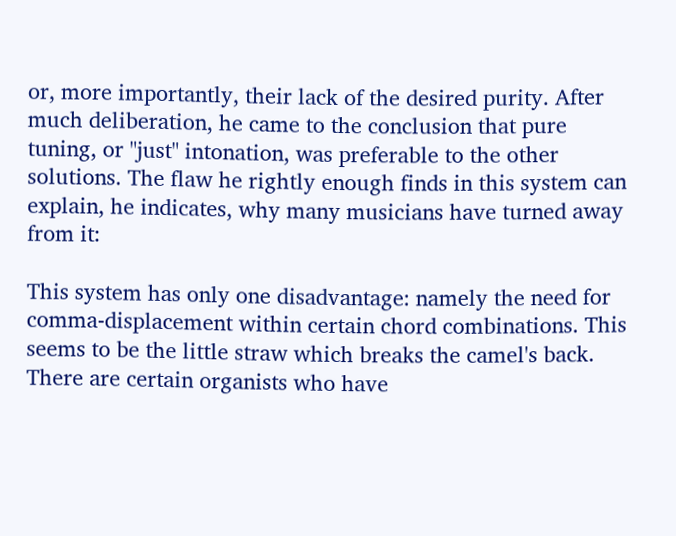or, more importantly, their lack of the desired purity. After much deliberation, he came to the conclusion that pure tuning, or "just" intonation, was preferable to the other solutions. The flaw he rightly enough finds in this system can explain, he indicates, why many musicians have turned away from it:

This system has only one disadvantage: namely the need for comma-displacement within certain chord combinations. This seems to be the little straw which breaks the camel's back. There are certain organists who have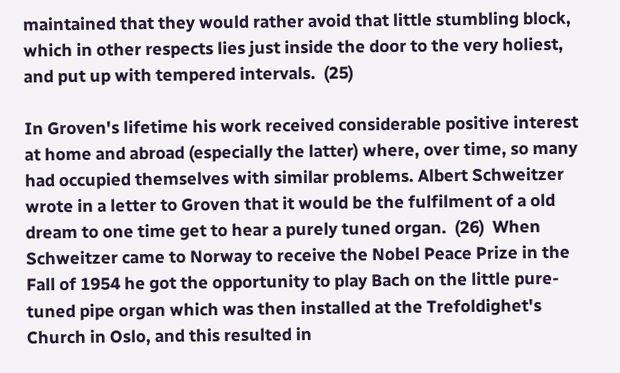maintained that they would rather avoid that little stumbling block, which in other respects lies just inside the door to the very holiest, and put up with tempered intervals.  (25)

In Groven's lifetime his work received considerable positive interest at home and abroad (especially the latter) where, over time, so many had occupied themselves with similar problems. Albert Schweitzer wrote in a letter to Groven that it would be the fulfilment of a old dream to one time get to hear a purely tuned organ.  (26)  When Schweitzer came to Norway to receive the Nobel Peace Prize in the Fall of 1954 he got the opportunity to play Bach on the little pure-tuned pipe organ which was then installed at the Trefoldighet's Church in Oslo, and this resulted in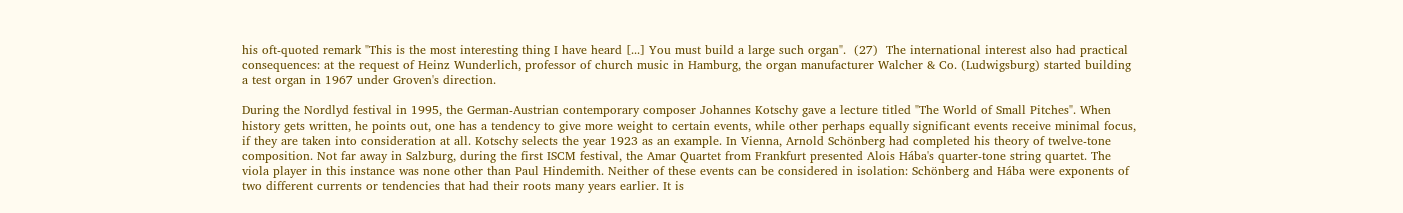his oft-quoted remark "This is the most interesting thing I have heard [...] You must build a large such organ".  (27)  The international interest also had practical consequences: at the request of Heinz Wunderlich, professor of church music in Hamburg, the organ manufacturer Walcher & Co. (Ludwigsburg) started building a test organ in 1967 under Groven's direction.

During the Nordlyd festival in 1995, the German-Austrian contemporary composer Johannes Kotschy gave a lecture titled "The World of Small Pitches". When history gets written, he points out, one has a tendency to give more weight to certain events, while other perhaps equally significant events receive minimal focus, if they are taken into consideration at all. Kotschy selects the year 1923 as an example. In Vienna, Arnold Schönberg had completed his theory of twelve-tone composition. Not far away in Salzburg, during the first ISCM festival, the Amar Quartet from Frankfurt presented Alois Hába's quarter-tone string quartet. The viola player in this instance was none other than Paul Hindemith. Neither of these events can be considered in isolation: Schönberg and Hába were exponents of two different currents or tendencies that had their roots many years earlier. It is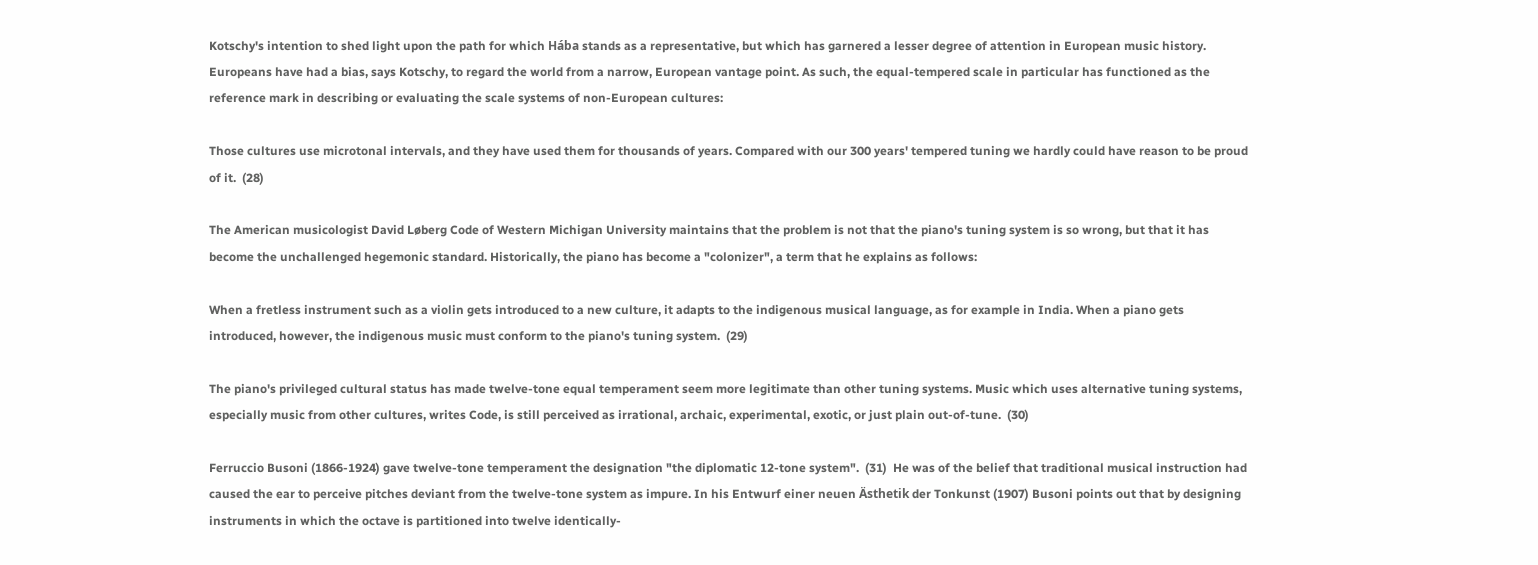Kotschy's intention to shed light upon the path for which Hába stands as a representative, but which has garnered a lesser degree of attention in European music history. Europeans have had a bias, says Kotschy, to regard the world from a narrow, European vantage point. As such, the equal-tempered scale in particular has functioned as the reference mark in describing or evaluating the scale systems of non-European cultures:

Those cultures use microtonal intervals, and they have used them for thousands of years. Compared with our 300 years' tempered tuning we hardly could have reason to be proud of it.  (28)

The American musicologist David Løberg Code of Western Michigan University maintains that the problem is not that the piano's tuning system is so wrong, but that it has become the unchallenged hegemonic standard. Historically, the piano has become a "colonizer", a term that he explains as follows:

When a fretless instrument such as a violin gets introduced to a new culture, it adapts to the indigenous musical language, as for example in India. When a piano gets introduced, however, the indigenous music must conform to the piano's tuning system.  (29)

The piano's privileged cultural status has made twelve-tone equal temperament seem more legitimate than other tuning systems. Music which uses alternative tuning systems, especially music from other cultures, writes Code, is still perceived as irrational, archaic, experimental, exotic, or just plain out-of-tune.  (30)

Ferruccio Busoni (1866-1924) gave twelve-tone temperament the designation "the diplomatic 12-tone system".  (31)  He was of the belief that traditional musical instruction had caused the ear to perceive pitches deviant from the twelve-tone system as impure. In his Entwurf einer neuen Ästhetik der Tonkunst (1907) Busoni points out that by designing instruments in which the octave is partitioned into twelve identically-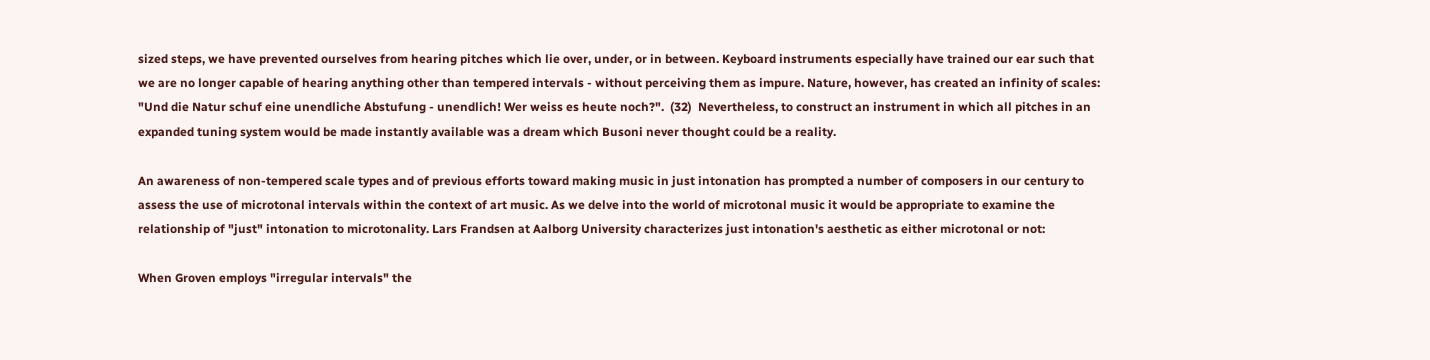sized steps, we have prevented ourselves from hearing pitches which lie over, under, or in between. Keyboard instruments especially have trained our ear such that we are no longer capable of hearing anything other than tempered intervals - without perceiving them as impure. Nature, however, has created an infinity of scales: "Und die Natur schuf eine unendliche Abstufung - unendlich! Wer weiss es heute noch?".  (32)  Nevertheless, to construct an instrument in which all pitches in an expanded tuning system would be made instantly available was a dream which Busoni never thought could be a reality.

An awareness of non-tempered scale types and of previous efforts toward making music in just intonation has prompted a number of composers in our century to assess the use of microtonal intervals within the context of art music. As we delve into the world of microtonal music it would be appropriate to examine the relationship of "just" intonation to microtonality. Lars Frandsen at Aalborg University characterizes just intonation's aesthetic as either microtonal or not:

When Groven employs "irregular intervals" the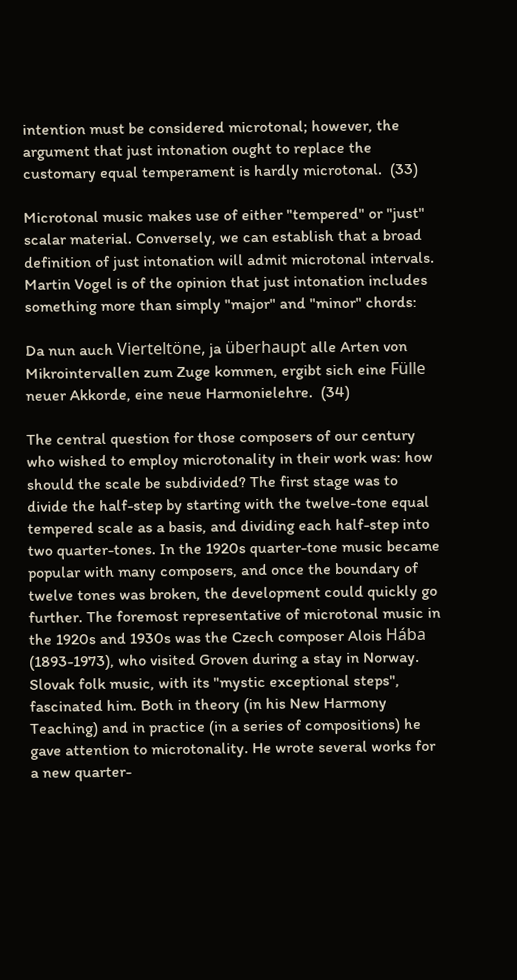intention must be considered microtonal; however, the argument that just intonation ought to replace the customary equal temperament is hardly microtonal.  (33)

Microtonal music makes use of either "tempered" or "just" scalar material. Conversely, we can establish that a broad definition of just intonation will admit microtonal intervals. Martin Vogel is of the opinion that just intonation includes something more than simply "major" and "minor" chords:

Da nun auch Vierteltöne, ja überhaupt alle Arten von Mikrointervallen zum Zuge kommen, ergibt sich eine Fülle neuer Akkorde, eine neue Harmonielehre.  (34)

The central question for those composers of our century who wished to employ microtonality in their work was: how should the scale be subdivided? The first stage was to divide the half-step by starting with the twelve-tone equal tempered scale as a basis, and dividing each half-step into two quarter-tones. In the 1920s quarter-tone music became popular with many composers, and once the boundary of twelve tones was broken, the development could quickly go further. The foremost representative of microtonal music in the 1920s and 1930s was the Czech composer Alois Hába (1893-1973), who visited Groven during a stay in Norway. Slovak folk music, with its "mystic exceptional steps", fascinated him. Both in theory (in his New Harmony Teaching) and in practice (in a series of compositions) he gave attention to microtonality. He wrote several works for a new quarter-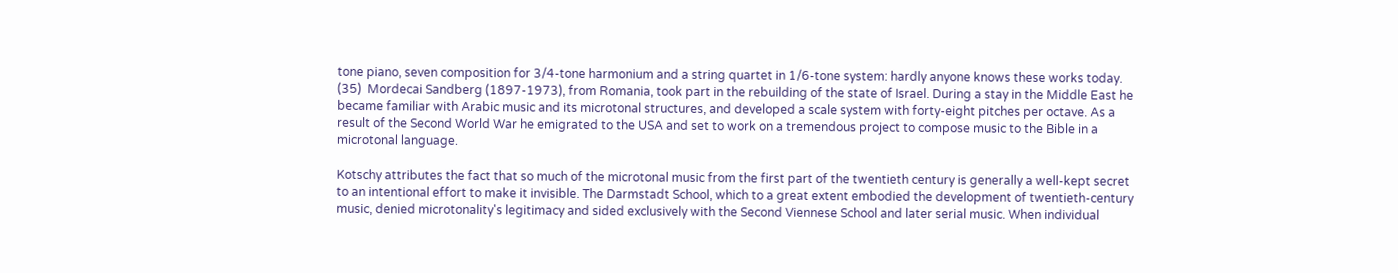tone piano, seven composition for 3/4-tone harmonium and a string quartet in 1/6-tone system: hardly anyone knows these works today.  (35)  Mordecai Sandberg (1897-1973), from Romania, took part in the rebuilding of the state of Israel. During a stay in the Middle East he became familiar with Arabic music and its microtonal structures, and developed a scale system with forty-eight pitches per octave. As a result of the Second World War he emigrated to the USA and set to work on a tremendous project to compose music to the Bible in a microtonal language.

Kotschy attributes the fact that so much of the microtonal music from the first part of the twentieth century is generally a well-kept secret to an intentional effort to make it invisible. The Darmstadt School, which to a great extent embodied the development of twentieth-century music, denied microtonality's legitimacy and sided exclusively with the Second Viennese School and later serial music. When individual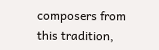composers from this tradition,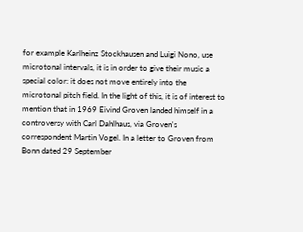for example Karlheinz Stockhausen and Luigi Nono, use microtonal intervals, it is in order to give their music a special color: it does not move entirely into the microtonal pitch field. In the light of this, it is of interest to mention that in 1969 Eivind Groven landed himself in a controversy with Carl Dahlhaus, via Groven's correspondent Martin Vogel. In a letter to Groven from Bonn dated 29 September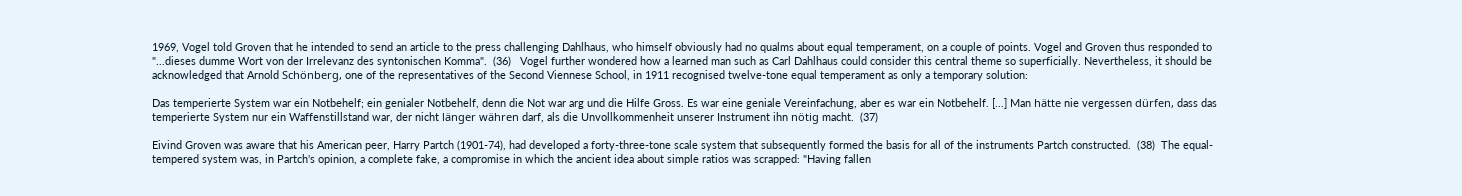1969, Vogel told Groven that he intended to send an article to the press challenging Dahlhaus, who himself obviously had no qualms about equal temperament, on a couple of points. Vogel and Groven thus responded to "...dieses dumme Wort von der Irrelevanz des syntonischen Komma".  (36)   Vogel further wondered how a learned man such as Carl Dahlhaus could consider this central theme so superficially. Nevertheless, it should be acknowledged that Arnold Schönberg, one of the representatives of the Second Viennese School, in 1911 recognised twelve-tone equal temperament as only a temporary solution:

Das temperierte System war ein Notbehelf; ein genialer Notbehelf, denn die Not war arg und die Hilfe Gross. Es war eine geniale Vereinfachung, aber es war ein Notbehelf. [...] Man hätte nie vergessen dürfen, dass das temperierte System nur ein Waffenstillstand war, der nicht länger währen darf, als die Unvollkommenheit unserer Instrument ihn nötig macht.  (37)

Eivind Groven was aware that his American peer, Harry Partch (1901-74), had developed a forty-three-tone scale system that subsequently formed the basis for all of the instruments Partch constructed.  (38)  The equal-tempered system was, in Partch's opinion, a complete fake, a compromise in which the ancient idea about simple ratios was scrapped: "Having fallen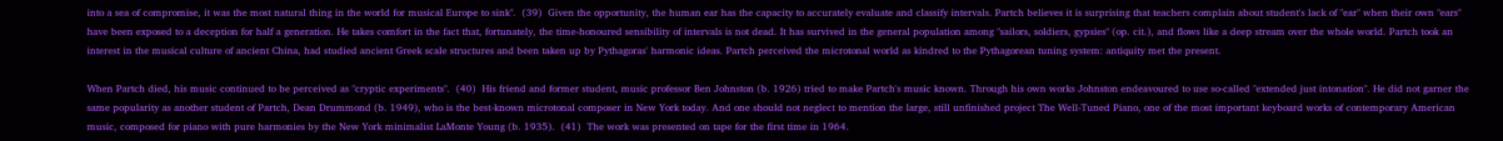into a sea of compromise, it was the most natural thing in the world for musical Europe to sink".  (39)  Given the opportunity, the human ear has the capacity to accurately evaluate and classify intervals. Partch believes it is surprising that teachers complain about student's lack of "ear" when their own "ears" have been exposed to a deception for half a generation. He takes comfort in the fact that, fortunately, the time-honoured sensibility of intervals is not dead. It has survived in the general population among "sailors, soldiers, gypsies" (op. cit.), and flows like a deep stream over the whole world. Partch took an interest in the musical culture of ancient China, had studied ancient Greek scale structures and been taken up by Pythagoras' harmonic ideas. Partch perceived the microtonal world as kindred to the Pythagorean tuning system: antiquity met the present.

When Partch died, his music continued to be perceived as "cryptic experiments".  (40)  His friend and former student, music professor Ben Johnston (b. 1926) tried to make Partch's music known. Through his own works Johnston endeavoured to use so-called "extended just intonation". He did not garner the same popularity as another student of Partch, Dean Drummond (b. 1949), who is the best-known microtonal composer in New York today. And one should not neglect to mention the large, still unfinished project The Well-Tuned Piano, one of the most important keyboard works of contemporary American music, composed for piano with pure harmonies by the New York minimalist LaMonte Young (b. 1935).  (41)  The work was presented on tape for the first time in 1964.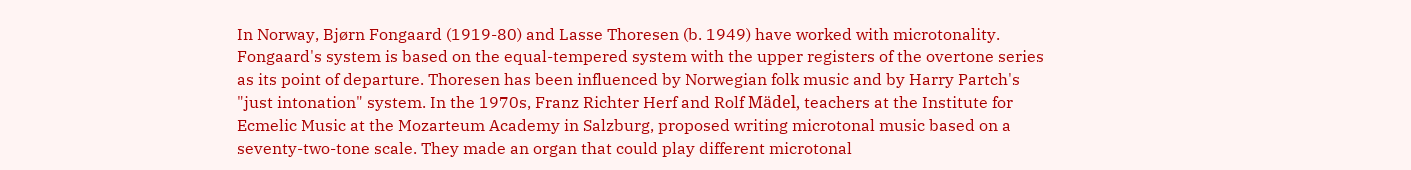In Norway, Bjørn Fongaard (1919-80) and Lasse Thoresen (b. 1949) have worked with microtonality. Fongaard's system is based on the equal-tempered system with the upper registers of the overtone series as its point of departure. Thoresen has been influenced by Norwegian folk music and by Harry Partch's "just intonation" system. In the 1970s, Franz Richter Herf and Rolf Mädel, teachers at the Institute for Ecmelic Music at the Mozarteum Academy in Salzburg, proposed writing microtonal music based on a seventy-two-tone scale. They made an organ that could play different microtonal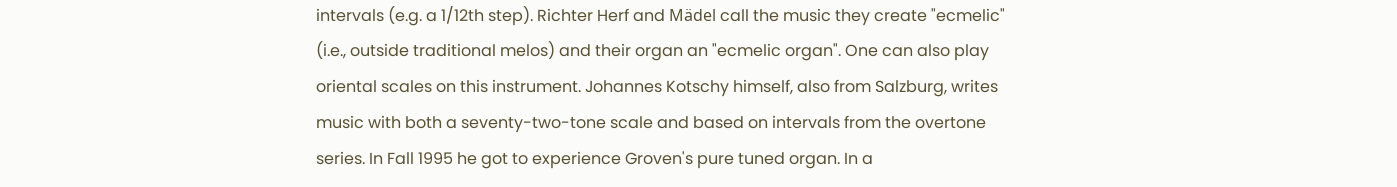intervals (e.g. a 1/12th step). Richter Herf and Mädel call the music they create "ecmelic" (i.e., outside traditional melos) and their organ an "ecmelic organ". One can also play oriental scales on this instrument. Johannes Kotschy himself, also from Salzburg, writes music with both a seventy-two-tone scale and based on intervals from the overtone series. In Fall 1995 he got to experience Groven's pure tuned organ. In a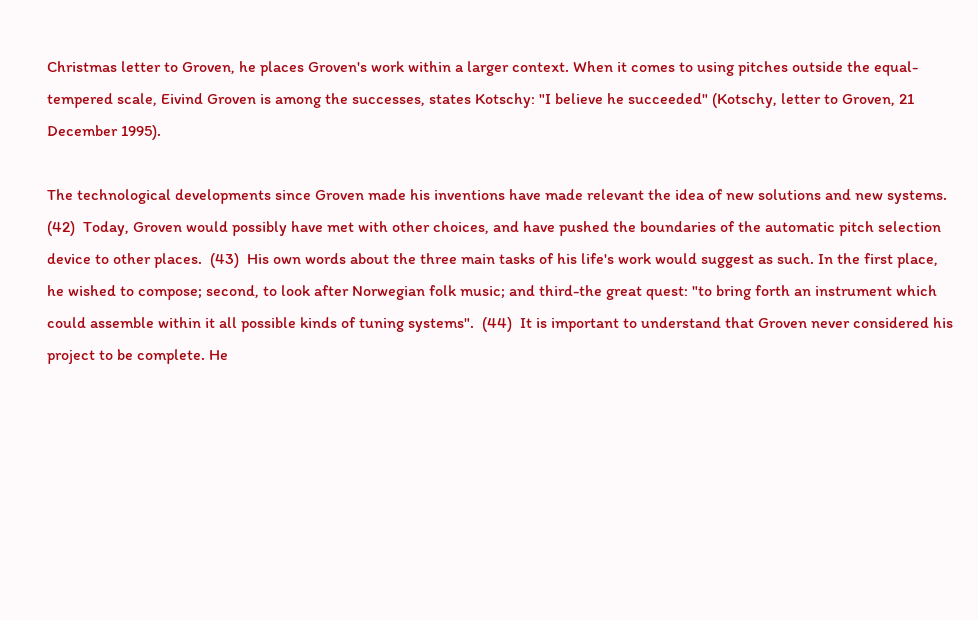Christmas letter to Groven, he places Groven's work within a larger context. When it comes to using pitches outside the equal-tempered scale, Eivind Groven is among the successes, states Kotschy: "I believe he succeeded" (Kotschy, letter to Groven, 21 December 1995).

The technological developments since Groven made his inventions have made relevant the idea of new solutions and new systems.  (42)  Today, Groven would possibly have met with other choices, and have pushed the boundaries of the automatic pitch selection device to other places.  (43)  His own words about the three main tasks of his life's work would suggest as such. In the first place, he wished to compose; second, to look after Norwegian folk music; and third-the great quest: "to bring forth an instrument which could assemble within it all possible kinds of tuning systems".  (44)  It is important to understand that Groven never considered his project to be complete. He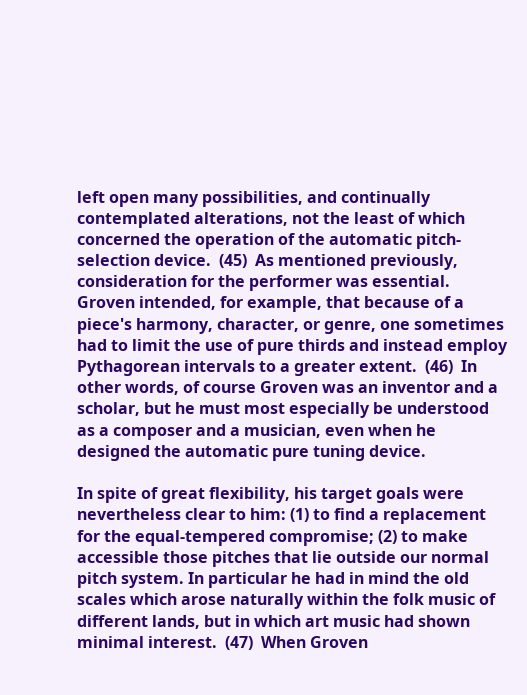left open many possibilities, and continually contemplated alterations, not the least of which concerned the operation of the automatic pitch-selection device.  (45)  As mentioned previously, consideration for the performer was essential. Groven intended, for example, that because of a piece's harmony, character, or genre, one sometimes had to limit the use of pure thirds and instead employ Pythagorean intervals to a greater extent.  (46)  In other words, of course Groven was an inventor and a scholar, but he must most especially be understood as a composer and a musician, even when he designed the automatic pure tuning device.

In spite of great flexibility, his target goals were nevertheless clear to him: (1) to find a replacement for the equal-tempered compromise; (2) to make accessible those pitches that lie outside our normal pitch system. In particular he had in mind the old scales which arose naturally within the folk music of different lands, but in which art music had shown minimal interest.  (47)  When Groven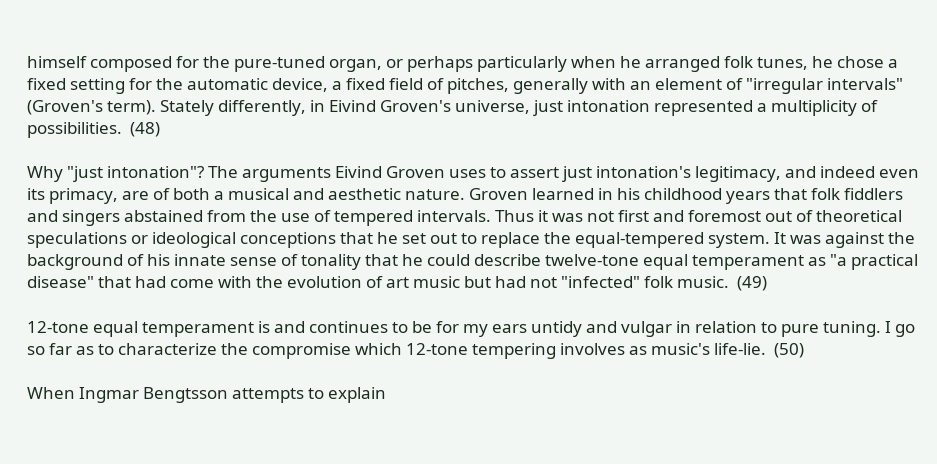himself composed for the pure-tuned organ, or perhaps particularly when he arranged folk tunes, he chose a fixed setting for the automatic device, a fixed field of pitches, generally with an element of "irregular intervals" (Groven's term). Stately differently, in Eivind Groven's universe, just intonation represented a multiplicity of possibilities.  (48)

Why "just intonation"? The arguments Eivind Groven uses to assert just intonation's legitimacy, and indeed even its primacy, are of both a musical and aesthetic nature. Groven learned in his childhood years that folk fiddlers and singers abstained from the use of tempered intervals. Thus it was not first and foremost out of theoretical speculations or ideological conceptions that he set out to replace the equal-tempered system. It was against the background of his innate sense of tonality that he could describe twelve-tone equal temperament as "a practical disease" that had come with the evolution of art music but had not "infected" folk music.  (49)

12-tone equal temperament is and continues to be for my ears untidy and vulgar in relation to pure tuning. I go so far as to characterize the compromise which 12-tone tempering involves as music's life-lie.  (50)

When Ingmar Bengtsson attempts to explain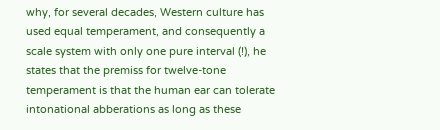why, for several decades, Western culture has used equal temperament, and consequently a scale system with only one pure interval (!), he states that the premiss for twelve-tone temperament is that the human ear can tolerate intonational abberations as long as these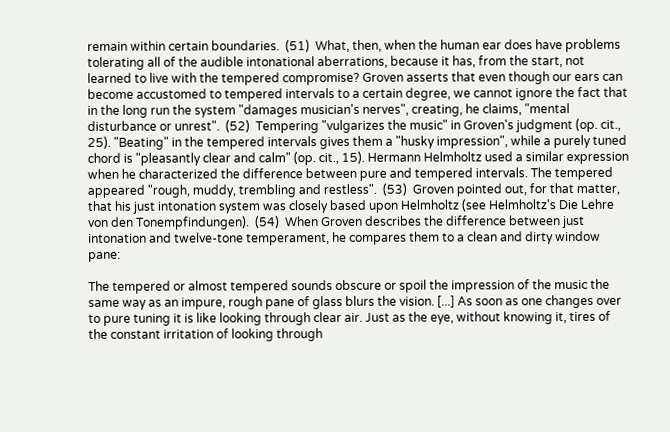remain within certain boundaries.  (51)  What, then, when the human ear does have problems tolerating all of the audible intonational aberrations, because it has, from the start, not learned to live with the tempered compromise? Groven asserts that even though our ears can become accustomed to tempered intervals to a certain degree, we cannot ignore the fact that in the long run the system "damages musician's nerves", creating, he claims, "mental disturbance or unrest".  (52)  Tempering "vulgarizes the music" in Groven's judgment (op. cit., 25). "Beating" in the tempered intervals gives them a "husky impression", while a purely tuned chord is "pleasantly clear and calm" (op. cit., 15). Hermann Helmholtz used a similar expression when he characterized the difference between pure and tempered intervals. The tempered appeared "rough, muddy, trembling and restless".  (53)  Groven pointed out, for that matter, that his just intonation system was closely based upon Helmholtz (see Helmholtz's Die Lehre von den Tonempfindungen).  (54)  When Groven describes the difference between just intonation and twelve-tone temperament, he compares them to a clean and dirty window pane:

The tempered or almost tempered sounds obscure or spoil the impression of the music the same way as an impure, rough pane of glass blurs the vision. [...] As soon as one changes over to pure tuning it is like looking through clear air. Just as the eye, without knowing it, tires of the constant irritation of looking through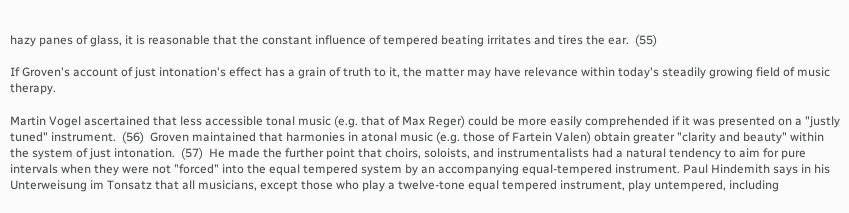hazy panes of glass, it is reasonable that the constant influence of tempered beating irritates and tires the ear.  (55)

If Groven's account of just intonation's effect has a grain of truth to it, the matter may have relevance within today's steadily growing field of music therapy.

Martin Vogel ascertained that less accessible tonal music (e.g. that of Max Reger) could be more easily comprehended if it was presented on a "justly tuned" instrument.  (56)  Groven maintained that harmonies in atonal music (e.g. those of Fartein Valen) obtain greater "clarity and beauty" within the system of just intonation.  (57)  He made the further point that choirs, soloists, and instrumentalists had a natural tendency to aim for pure intervals when they were not "forced" into the equal tempered system by an accompanying equal-tempered instrument. Paul Hindemith says in his Unterweisung im Tonsatz that all musicians, except those who play a twelve-tone equal tempered instrument, play untempered, including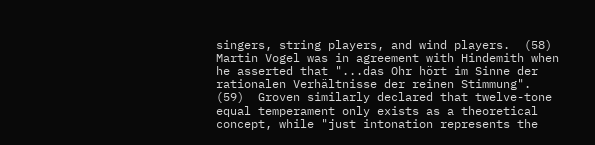singers, string players, and wind players.  (58)  Martin Vogel was in agreement with Hindemith when he asserted that "...das Ohr hört im Sinne der rationalen Verhältnisse der reinen Stimmung".  (59)  Groven similarly declared that twelve-tone equal temperament only exists as a theoretical concept, while "just intonation represents the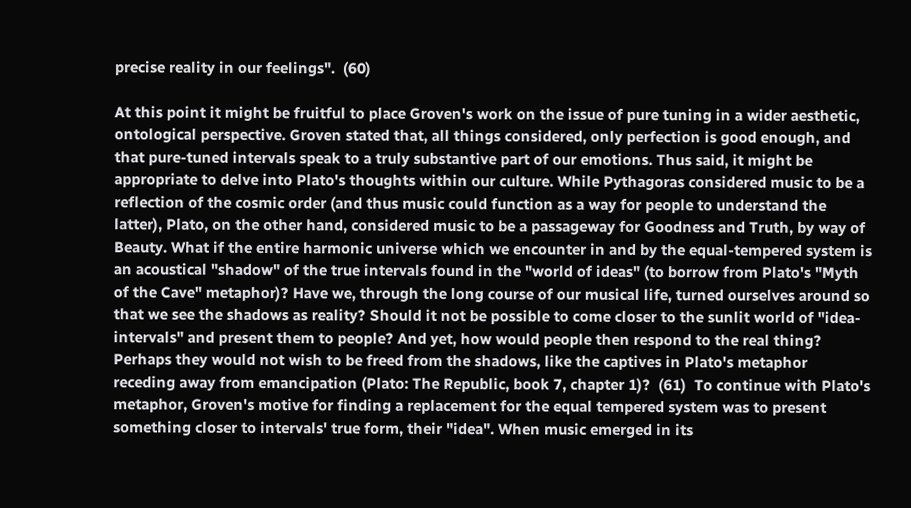precise reality in our feelings".  (60)

At this point it might be fruitful to place Groven's work on the issue of pure tuning in a wider aesthetic, ontological perspective. Groven stated that, all things considered, only perfection is good enough, and that pure-tuned intervals speak to a truly substantive part of our emotions. Thus said, it might be appropriate to delve into Plato's thoughts within our culture. While Pythagoras considered music to be a reflection of the cosmic order (and thus music could function as a way for people to understand the latter), Plato, on the other hand, considered music to be a passageway for Goodness and Truth, by way of Beauty. What if the entire harmonic universe which we encounter in and by the equal-tempered system is an acoustical "shadow" of the true intervals found in the "world of ideas" (to borrow from Plato's "Myth of the Cave" metaphor)? Have we, through the long course of our musical life, turned ourselves around so that we see the shadows as reality? Should it not be possible to come closer to the sunlit world of "idea-intervals" and present them to people? And yet, how would people then respond to the real thing? Perhaps they would not wish to be freed from the shadows, like the captives in Plato's metaphor receding away from emancipation (Plato: The Republic, book 7, chapter 1)?  (61)  To continue with Plato's metaphor, Groven's motive for finding a replacement for the equal tempered system was to present something closer to intervals' true form, their "idea". When music emerged in its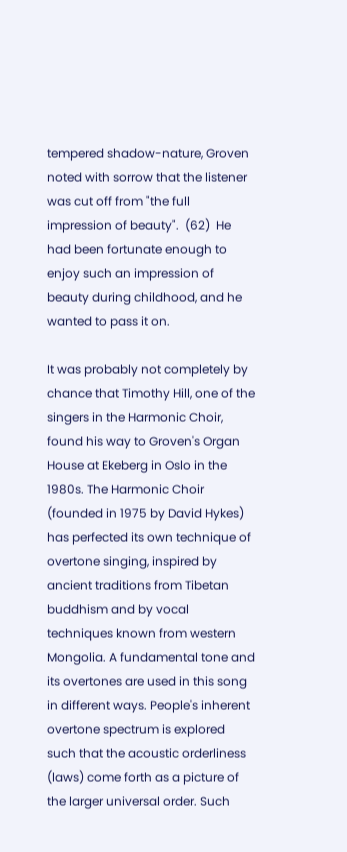tempered shadow-nature, Groven noted with sorrow that the listener was cut off from "the full impression of beauty".  (62)  He had been fortunate enough to enjoy such an impression of beauty during childhood, and he wanted to pass it on.

It was probably not completely by chance that Timothy Hill, one of the singers in the Harmonic Choir, found his way to Groven's Organ House at Ekeberg in Oslo in the 1980s. The Harmonic Choir (founded in 1975 by David Hykes) has perfected its own technique of overtone singing, inspired by ancient traditions from Tibetan buddhism and by vocal techniques known from western Mongolia. A fundamental tone and its overtones are used in this song in different ways. People's inherent overtone spectrum is explored such that the acoustic orderliness (laws) come forth as a picture of the larger universal order. Such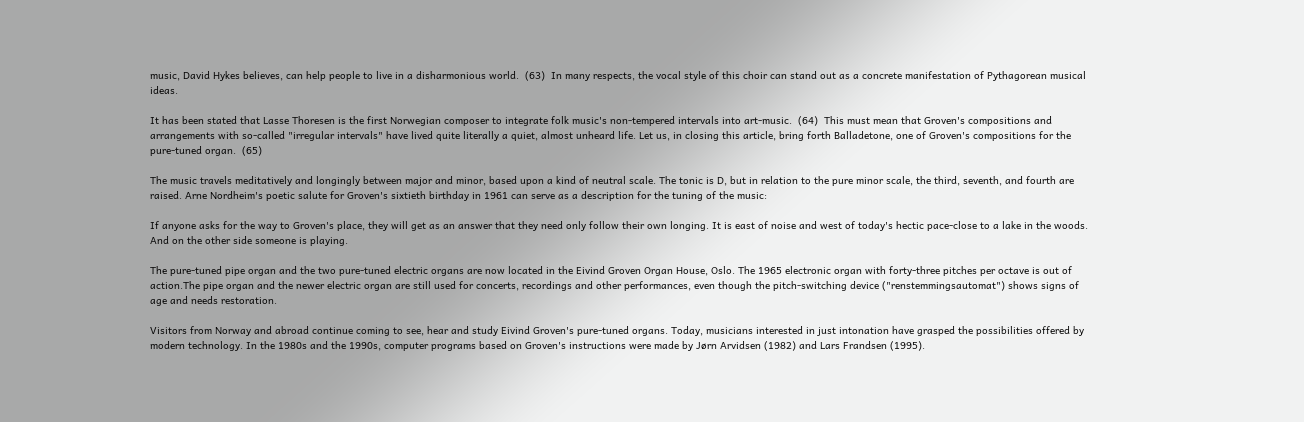music, David Hykes believes, can help people to live in a disharmonious world.  (63)  In many respects, the vocal style of this choir can stand out as a concrete manifestation of Pythagorean musical ideas.

It has been stated that Lasse Thoresen is the first Norwegian composer to integrate folk music's non-tempered intervals into art-music.  (64)  This must mean that Groven's compositions and arrangements with so-called "irregular intervals" have lived quite literally a quiet, almost unheard life. Let us, in closing this article, bring forth Balladetone, one of Groven's compositions for the pure-tuned organ.  (65)

The music travels meditatively and longingly between major and minor, based upon a kind of neutral scale. The tonic is D, but in relation to the pure minor scale, the third, seventh, and fourth are raised. Arne Nordheim's poetic salute for Groven's sixtieth birthday in 1961 can serve as a description for the tuning of the music:

If anyone asks for the way to Groven's place, they will get as an answer that they need only follow their own longing. It is east of noise and west of today's hectic pace-close to a lake in the woods. And on the other side someone is playing.

The pure-tuned pipe organ and the two pure-tuned electric organs are now located in the Eivind Groven Organ House, Oslo. The 1965 electronic organ with forty-three pitches per octave is out of action.The pipe organ and the newer electric organ are still used for concerts, recordings and other performances, even though the pitch-switching device ("renstemmingsautomat") shows signs of age and needs restoration.

Visitors from Norway and abroad continue coming to see, hear and study Eivind Groven's pure-tuned organs. Today, musicians interested in just intonation have grasped the possibilities offered by modern technology. In the 1980s and the 1990s, computer programs based on Groven's instructions were made by Jørn Arvidsen (1982) and Lars Frandsen (1995).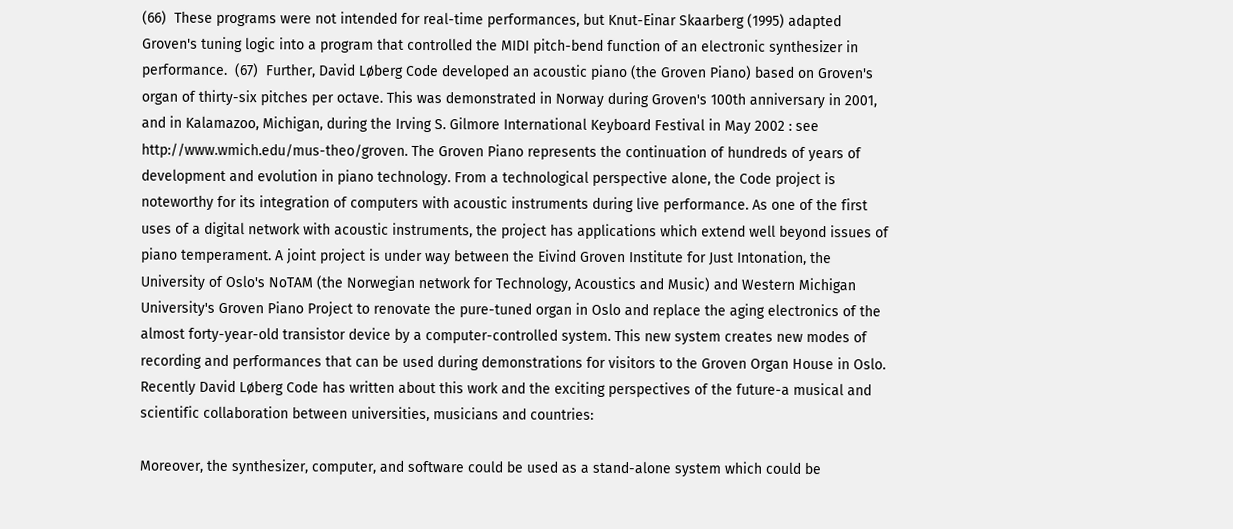(66)  These programs were not intended for real-time performances, but Knut-Einar Skaarberg (1995) adapted Groven's tuning logic into a program that controlled the MIDI pitch-bend function of an electronic synthesizer in performance.  (67)  Further, David Løberg Code developed an acoustic piano (the Groven Piano) based on Groven's organ of thirty-six pitches per octave. This was demonstrated in Norway during Groven's 100th anniversary in 2001, and in Kalamazoo, Michigan, during the Irving S. Gilmore International Keyboard Festival in May 2002 : see http://www.wmich.edu/mus-theo/groven. The Groven Piano represents the continuation of hundreds of years of development and evolution in piano technology. From a technological perspective alone, the Code project is noteworthy for its integration of computers with acoustic instruments during live performance. As one of the first uses of a digital network with acoustic instruments, the project has applications which extend well beyond issues of piano temperament. A joint project is under way between the Eivind Groven Institute for Just Intonation, the University of Oslo's NoTAM (the Norwegian network for Technology, Acoustics and Music) and Western Michigan University's Groven Piano Project to renovate the pure-tuned organ in Oslo and replace the aging electronics of the almost forty-year-old transistor device by a computer-controlled system. This new system creates new modes of recording and performances that can be used during demonstrations for visitors to the Groven Organ House in Oslo. Recently David Løberg Code has written about this work and the exciting perspectives of the future-a musical and scientific collaboration between universities, musicians and countries:

Moreover, the synthesizer, computer, and software could be used as a stand-alone system which could be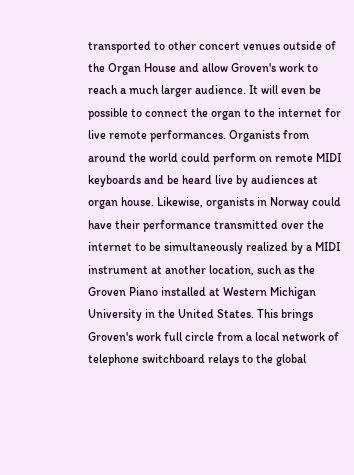transported to other concert venues outside of the Organ House and allow Groven's work to reach a much larger audience. It will even be possible to connect the organ to the internet for live remote performances. Organists from around the world could perform on remote MIDI keyboards and be heard live by audiences at organ house. Likewise, organists in Norway could have their performance transmitted over the internet to be simultaneously realized by a MIDI instrument at another location, such as the Groven Piano installed at Western Michigan University in the United States. This brings Groven's work full circle from a local network of telephone switchboard relays to the global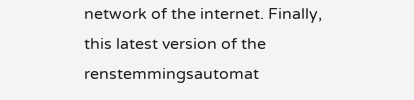network of the internet. Finally, this latest version of the renstemmingsautomat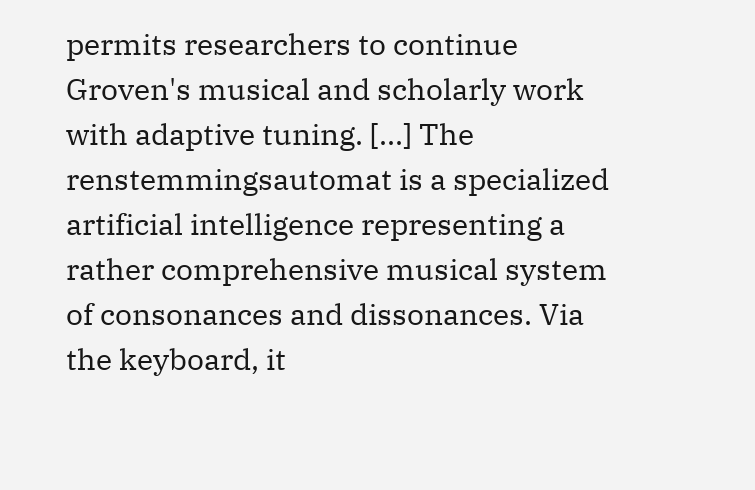permits researchers to continue Groven's musical and scholarly work with adaptive tuning. [...] The renstemmingsautomat is a specialized artificial intelligence representing a rather comprehensive musical system of consonances and dissonances. Via the keyboard, it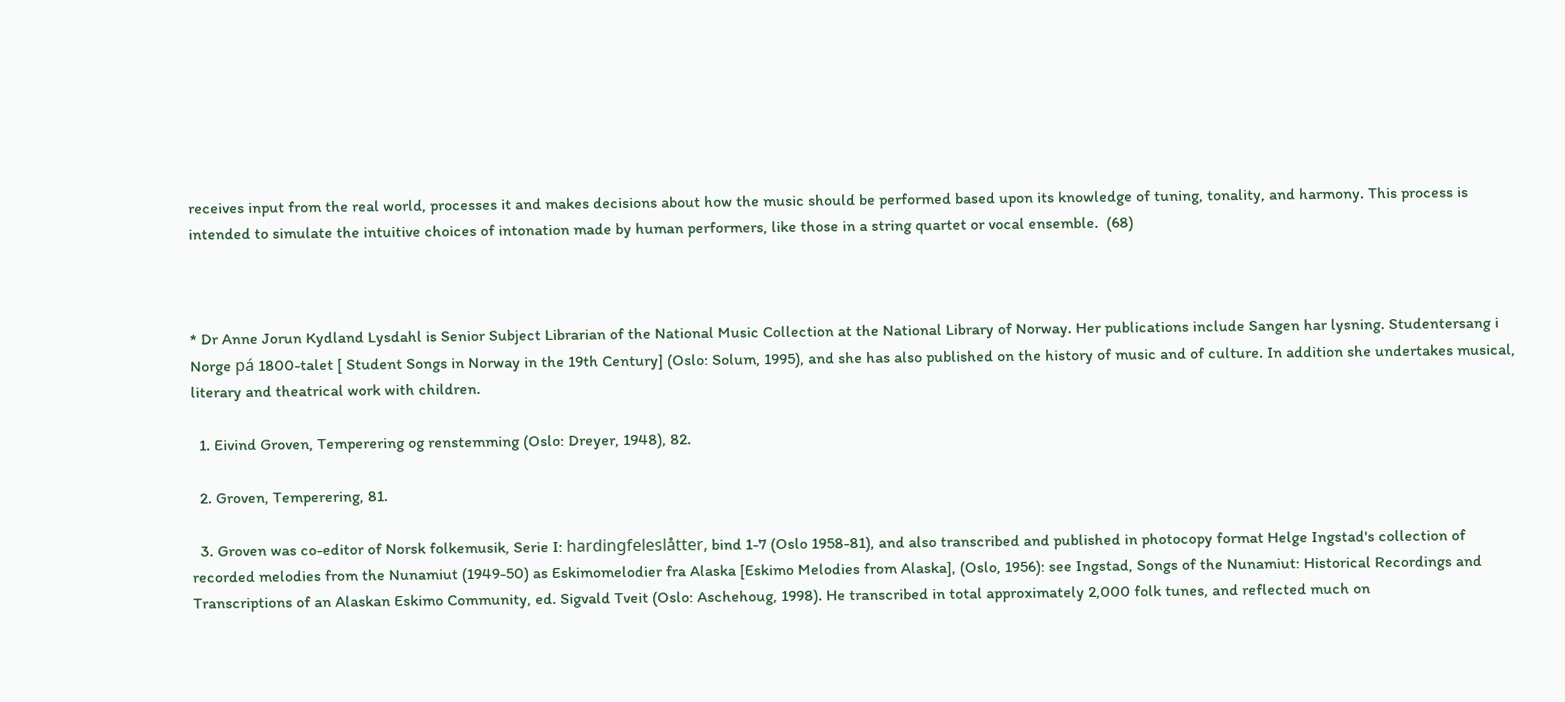receives input from the real world, processes it and makes decisions about how the music should be performed based upon its knowledge of tuning, tonality, and harmony. This process is intended to simulate the intuitive choices of intonation made by human performers, like those in a string quartet or vocal ensemble.  (68)



* Dr Anne Jorun Kydland Lysdahl is Senior Subject Librarian of the National Music Collection at the National Library of Norway. Her publications include Sangen har lysning. Studentersang i Norge pá 1800-talet [ Student Songs in Norway in the 19th Century] (Oslo: Solum, 1995), and she has also published on the history of music and of culture. In addition she undertakes musical, literary and theatrical work with children.

  1. Eivind Groven, Temperering og renstemming (Oslo: Dreyer, 1948), 82.

  2. Groven, Temperering, 81.

  3. Groven was co-editor of Norsk folkemusik, Serie I: hardingfeleslåtter, bind 1-7 (Oslo 1958-81), and also transcribed and published in photocopy format Helge Ingstad's collection of recorded melodies from the Nunamiut (1949-50) as Eskimomelodier fra Alaska [Eskimo Melodies from Alaska], (Oslo, 1956): see Ingstad, Songs of the Nunamiut: Historical Recordings and Transcriptions of an Alaskan Eskimo Community, ed. Sigvald Tveit (Oslo: Aschehoug, 1998). He transcribed in total approximately 2,000 folk tunes, and reflected much on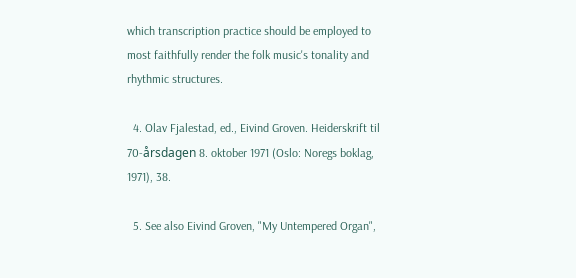which transcription practice should be employed to most faithfully render the folk music's tonality and rhythmic structures.

  4. Olav Fjalestad, ed., Eivind Groven. Heiderskrift til 70-årsdagen 8. oktober 1971 (Oslo: Noregs boklag, 1971), 38.

  5. See also Eivind Groven, "My Untempered Organ",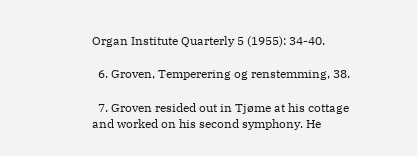Organ Institute Quarterly 5 (1955): 34-40.

  6. Groven, Temperering og renstemming, 38.

  7. Groven resided out in Tjøme at his cottage and worked on his second symphony. He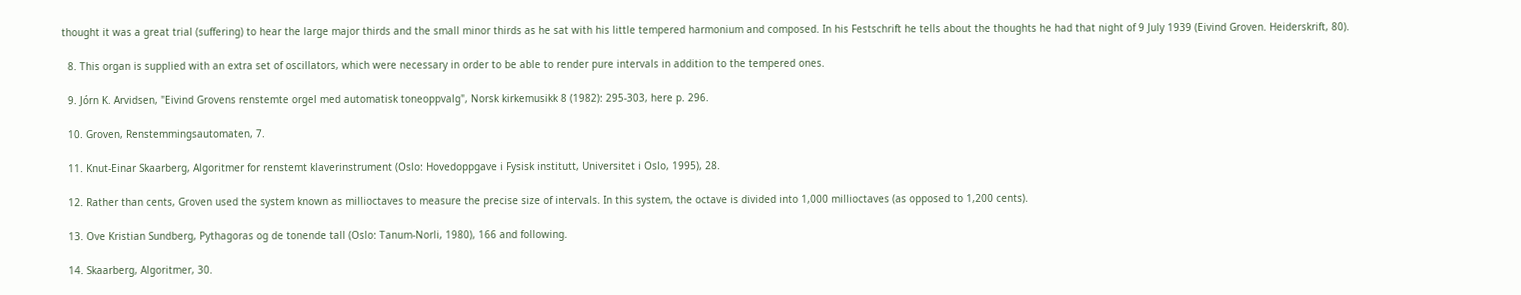thought it was a great trial (suffering) to hear the large major thirds and the small minor thirds as he sat with his little tempered harmonium and composed. In his Festschrift he tells about the thoughts he had that night of 9 July 1939 (Eivind Groven. Heiderskrift, 80).

  8. This organ is supplied with an extra set of oscillators, which were necessary in order to be able to render pure intervals in addition to the tempered ones.

  9. Jórn K. Arvidsen, "Eivind Grovens renstemte orgel med automatisk toneoppvalg", Norsk kirkemusikk 8 (1982): 295-303, here p. 296.

  10. Groven, Renstemmingsautomaten, 7.

  11. Knut-Einar Skaarberg, Algoritmer for renstemt klaverinstrument (Oslo: Hovedoppgave i Fysisk institutt, Universitet i Oslo, 1995), 28.

  12. Rather than cents, Groven used the system known as millioctaves to measure the precise size of intervals. In this system, the octave is divided into 1,000 millioctaves (as opposed to 1,200 cents).

  13. Ove Kristian Sundberg, Pythagoras og de tonende tall (Oslo: Tanum-Norli, 1980), 166 and following.

  14. Skaarberg, Algoritmer, 30.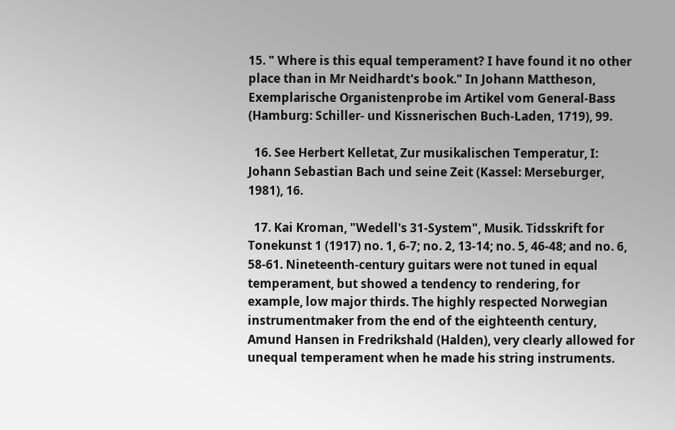15. " Where is this equal temperament? I have found it no other place than in Mr Neidhardt's book." In Johann Mattheson, Exemplarische Organistenprobe im Artikel vom General-Bass (Hamburg: Schiller- und Kissnerischen Buch-Laden, 1719), 99.

  16. See Herbert Kelletat, Zur musikalischen Temperatur, I: Johann Sebastian Bach und seine Zeit (Kassel: Merseburger, 1981), 16.

  17. Kai Kroman, "Wedell's 31-System", Musik. Tidsskrift for Tonekunst 1 (1917) no. 1, 6-7; no. 2, 13-14; no. 5, 46-48; and no. 6, 58-61. Nineteenth-century guitars were not tuned in equal temperament, but showed a tendency to rendering, for example, low major thirds. The highly respected Norwegian instrumentmaker from the end of the eighteenth century, Amund Hansen in Fredrikshald (Halden), very clearly allowed for unequal temperament when he made his string instruments.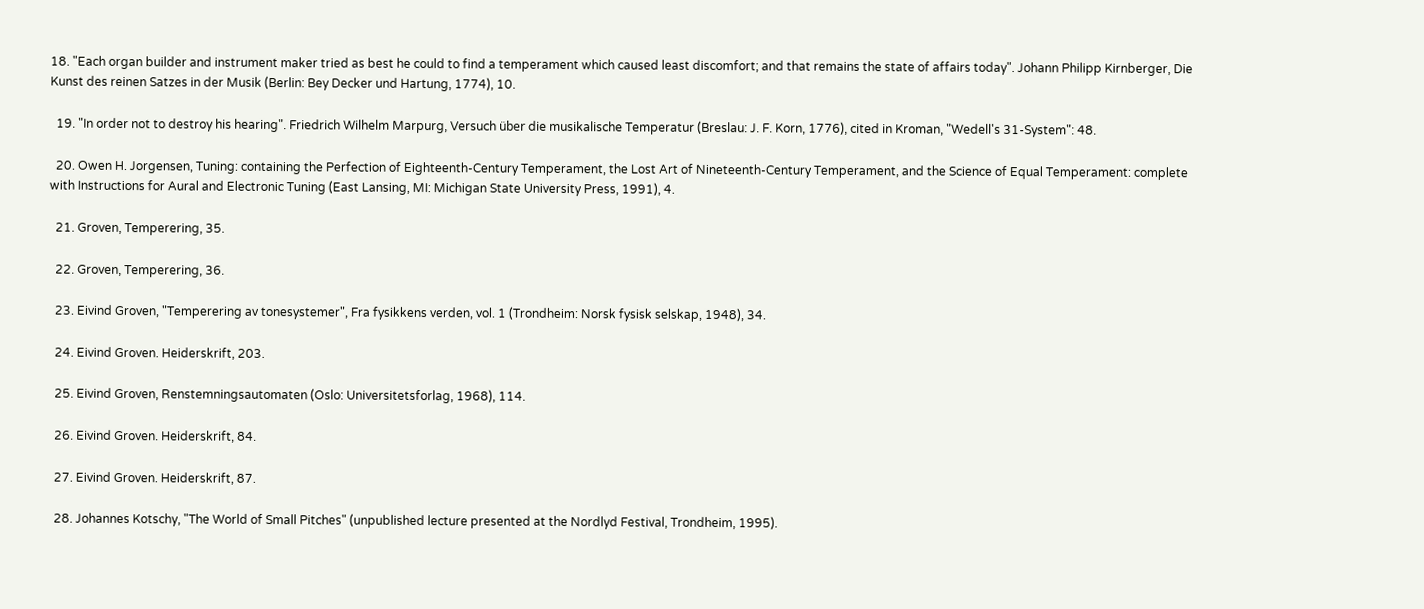18. "Each organ builder and instrument maker tried as best he could to find a temperament which caused least discomfort; and that remains the state of affairs today". Johann Philipp Kirnberger, Die Kunst des reinen Satzes in der Musik (Berlin: Bey Decker und Hartung, 1774), 10.

  19. "In order not to destroy his hearing". Friedrich Wilhelm Marpurg, Versuch über die musikalische Temperatur (Breslau: J. F. Korn, 1776), cited in Kroman, "Wedell's 31-System": 48.

  20. Owen H. Jorgensen, Tuning: containing the Perfection of Eighteenth-Century Temperament, the Lost Art of Nineteenth-Century Temperament, and the Science of Equal Temperament: complete with Instructions for Aural and Electronic Tuning (East Lansing, MI: Michigan State University Press, 1991), 4.

  21. Groven, Temperering, 35.

  22. Groven, Temperering, 36.

  23. Eivind Groven, "Temperering av tonesystemer", Fra fysikkens verden, vol. 1 (Trondheim: Norsk fysisk selskap, 1948), 34.

  24. Eivind Groven. Heiderskrift, 203.

  25. Eivind Groven, Renstemningsautomaten (Oslo: Universitetsforlag, 1968), 114.

  26. Eivind Groven. Heiderskrift, 84.

  27. Eivind Groven. Heiderskrift, 87.

  28. Johannes Kotschy, "The World of Small Pitches" (unpublished lecture presented at the Nordlyd Festival, Trondheim, 1995).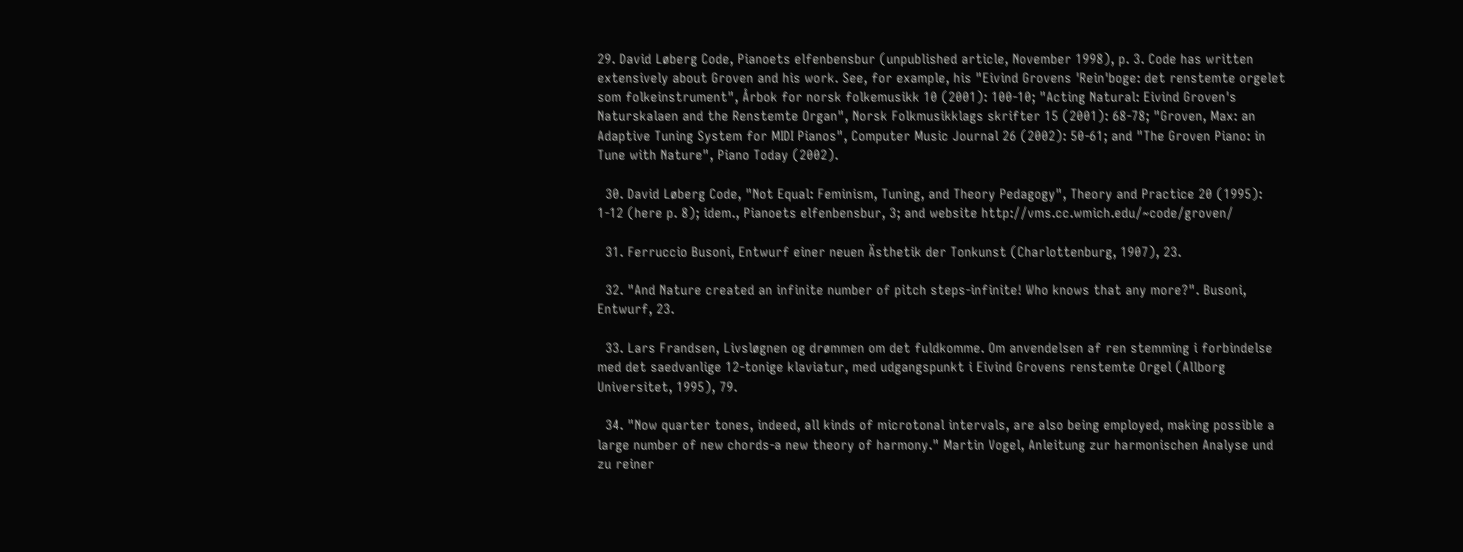29. David Løberg Code, Pianoets elfenbensbur (unpublished article, November 1998), p. 3. Code has written extensively about Groven and his work. See, for example, his "Eivind Grovens 'Rein'boge: det renstemte orgelet som folkeinstrument", Årbok for norsk folkemusikk 10 (2001): 100-10; "Acting Natural: Eivind Groven's Naturskalaen and the Renstemte Organ", Norsk Folkmusikklags skrifter 15 (2001): 68-78; "Groven, Max: an Adaptive Tuning System for MIDI Pianos", Computer Music Journal 26 (2002): 50-61; and "The Groven Piano: in Tune with Nature", Piano Today (2002).

  30. David Løberg Code, "Not Equal: Feminism, Tuning, and Theory Pedagogy", Theory and Practice 20 (1995): 1-12 (here p. 8); idem., Pianoets elfenbensbur, 3; and website http://vms.cc.wmich.edu/~code/groven/

  31. Ferruccio Busoni, Entwurf einer neuen Ästhetik der Tonkunst (Charlottenburg, 1907), 23.

  32. "And Nature created an infinite number of pitch steps-infinite! Who knows that any more?". Busoni, Entwurf, 23.

  33. Lars Frandsen, Livsløgnen og drømmen om det fuldkomme. Om anvendelsen af ren stemming i forbindelse med det saedvanlige 12-tonige klaviatur, med udgangspunkt i Eivind Grovens renstemte Orgel (Allborg Universitet, 1995), 79.

  34. "Now quarter tones, indeed, all kinds of microtonal intervals, are also being employed, making possible a large number of new chords-a new theory of harmony." Martin Vogel, Anleitung zur harmonischen Analyse und zu reiner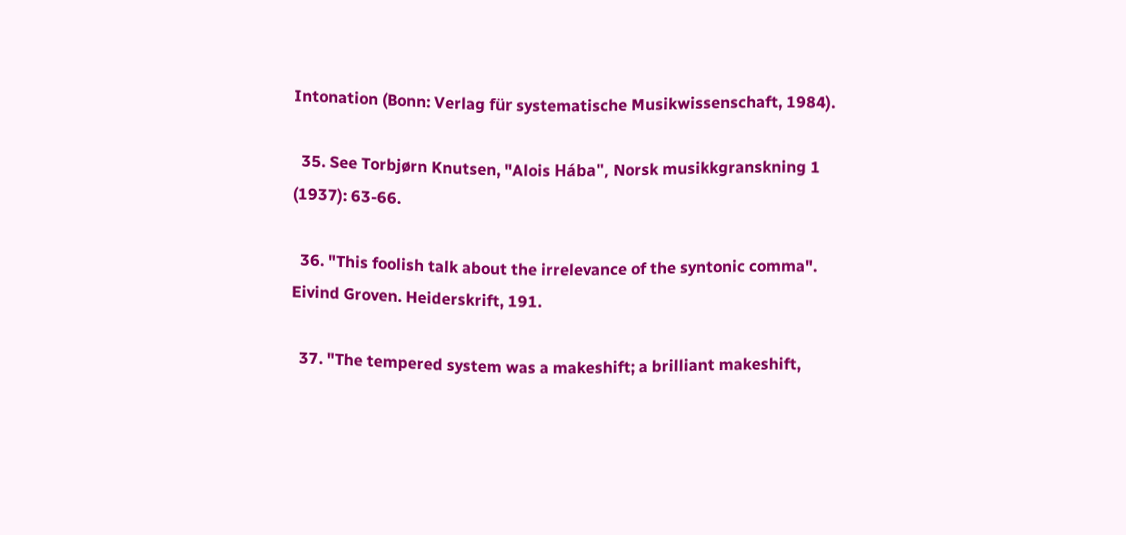Intonation (Bonn: Verlag für systematische Musikwissenschaft, 1984).

  35. See Torbjørn Knutsen, "Alois Hába", Norsk musikkgranskning 1 (1937): 63-66.

  36. "This foolish talk about the irrelevance of the syntonic comma". Eivind Groven. Heiderskrift, 191.

  37. "The tempered system was a makeshift; a brilliant makeshift,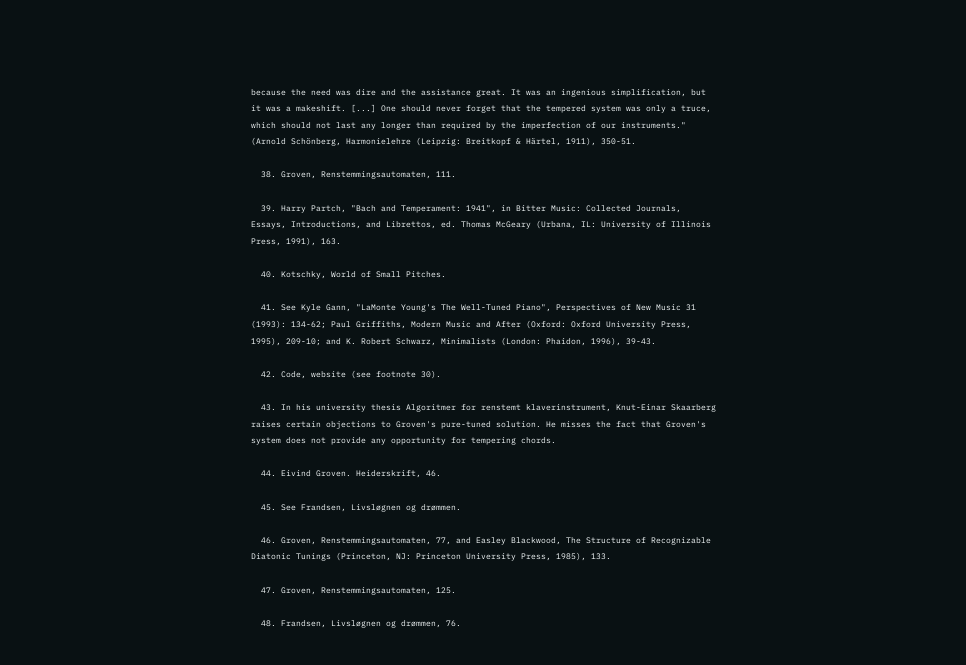because the need was dire and the assistance great. It was an ingenious simplification, but it was a makeshift. [...] One should never forget that the tempered system was only a truce, which should not last any longer than required by the imperfection of our instruments." (Arnold Schönberg, Harmonielehre (Leipzig: Breitkopf & Härtel, 1911), 350-51.

  38. Groven, Renstemmingsautomaten, 111.

  39. Harry Partch, "Bach and Temperament: 1941", in Bitter Music: Collected Journals, Essays, Introductions, and Librettos, ed. Thomas McGeary (Urbana, IL: University of Illinois Press, 1991), 163.

  40. Kotschky, World of Small Pitches.

  41. See Kyle Gann, "LaMonte Young's The Well-Tuned Piano", Perspectives of New Music 31 (1993): 134-62; Paul Griffiths, Modern Music and After (Oxford: Oxford University Press, 1995), 209-10; and K. Robert Schwarz, Minimalists (London: Phaidon, 1996), 39-43.

  42. Code, website (see footnote 30).

  43. In his university thesis Algoritmer for renstemt klaverinstrument, Knut-Einar Skaarberg raises certain objections to Groven's pure-tuned solution. He misses the fact that Groven's system does not provide any opportunity for tempering chords.

  44. Eivind Groven. Heiderskrift, 46.

  45. See Frandsen, Livsløgnen og drømmen.

  46. Groven, Renstemmingsautomaten, 77, and Easley Blackwood, The Structure of Recognizable Diatonic Tunings (Princeton, NJ: Princeton University Press, 1985), 133.

  47. Groven, Renstemmingsautomaten, 125.

  48. Frandsen, Livsløgnen og drømmen, 76.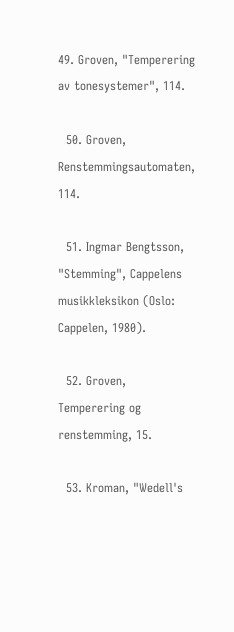49. Groven, "Temperering av tonesystemer", 114.

  50. Groven, Renstemmingsautomaten, 114.

  51. Ingmar Bengtsson, "Stemming", Cappelens musikkleksikon (Oslo: Cappelen, 1980).

  52. Groven, Temperering og renstemming, 15.

  53. Kroman, "Wedell's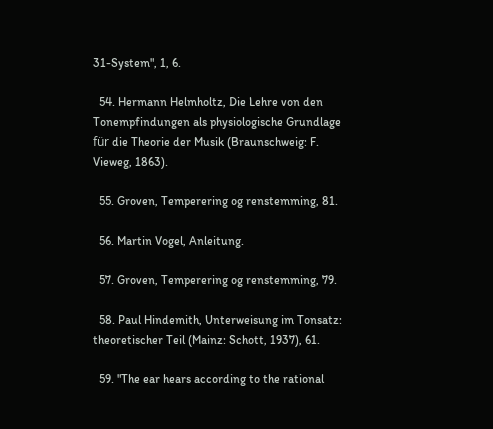31-System", 1, 6.

  54. Hermann Helmholtz, Die Lehre von den Tonempfindungen als physiologische Grundlage für die Theorie der Musik (Braunschweig: F. Vieweg, 1863).

  55. Groven, Temperering og renstemming, 81.

  56. Martin Vogel, Anleitung.

  57. Groven, Temperering og renstemming, 79.

  58. Paul Hindemith, Unterweisung im Tonsatz: theoretischer Teil (Mainz: Schott, 1937), 61.

  59. "The ear hears according to the rational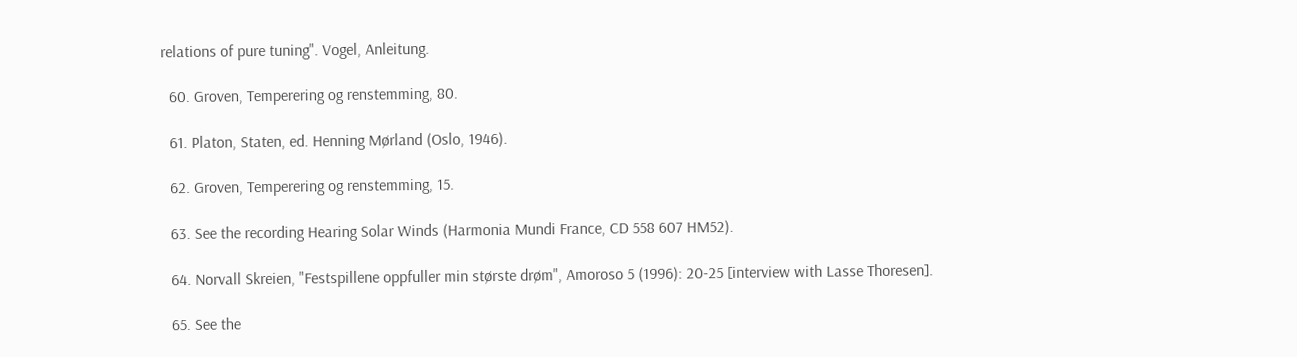relations of pure tuning". Vogel, Anleitung.

  60. Groven, Temperering og renstemming, 80.

  61. Platon, Staten, ed. Henning Mørland (Oslo, 1946).

  62. Groven, Temperering og renstemming, 15.

  63. See the recording Hearing Solar Winds (Harmonia Mundi France, CD 558 607 HM52).

  64. Norvall Skreien, "Festspillene oppfuller min største drøm", Amoroso 5 (1996): 20-25 [interview with Lasse Thoresen].

  65. See the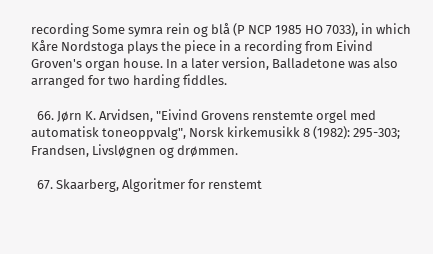recording Some symra rein og blå (P NCP 1985 HO 7033), in which Kåre Nordstoga plays the piece in a recording from Eivind Groven's organ house. In a later version, Balladetone was also arranged for two harding fiddles.

  66. Jørn K. Arvidsen, "Eivind Grovens renstemte orgel med automatisk toneoppvalg", Norsk kirkemusikk 8 (1982): 295-303; Frandsen, Livsløgnen og drømmen.

  67. Skaarberg, Algoritmer for renstemt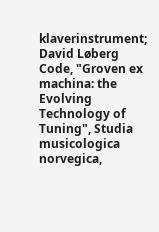klaverinstrument; David Løberg Code, "Groven ex machina: the Evolving Technology of Tuning", Studia musicologica norvegica,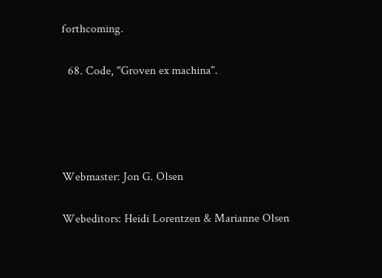forthcoming.

  68. Code, "Groven ex machina".




Webmaster: Jon G. Olsen

Webeditors: Heidi Lorentzen & Marianne Olsen